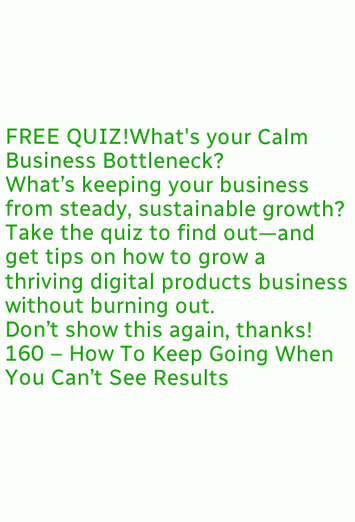FREE QUIZ!What's your Calm Business Bottleneck?
What’s keeping your business from steady, sustainable growth? Take the quiz to find out—and get tips on how to grow a thriving digital products business without burning out.
Don’t show this again, thanks!
160 – How To Keep Going When You Can’t See Results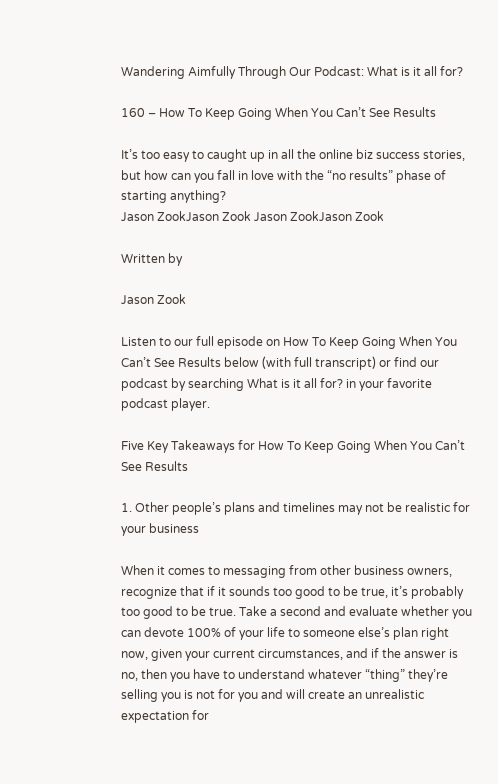Wandering Aimfully Through Our Podcast: What is it all for?

160 – How To Keep Going When You Can’t See Results

It’s too easy to caught up in all the online biz success stories, but how can you fall in love with the “no results” phase of starting anything?
Jason ZookJason Zook Jason ZookJason Zook

Written by

Jason Zook

Listen to our full episode on How To Keep Going When You Can’t See Results below (with full transcript) or find our podcast by searching What is it all for? in your favorite podcast player.

Five Key Takeaways for How To Keep Going When You Can’t See Results

1. Other people’s plans and timelines may not be realistic for your business

When it comes to messaging from other business owners, recognize that if it sounds too good to be true, it’s probably too good to be true. Take a second and evaluate whether you can devote 100% of your life to someone else’s plan right now, given your current circumstances, and if the answer is no, then you have to understand whatever “thing” they’re selling you is not for you and will create an unrealistic expectation for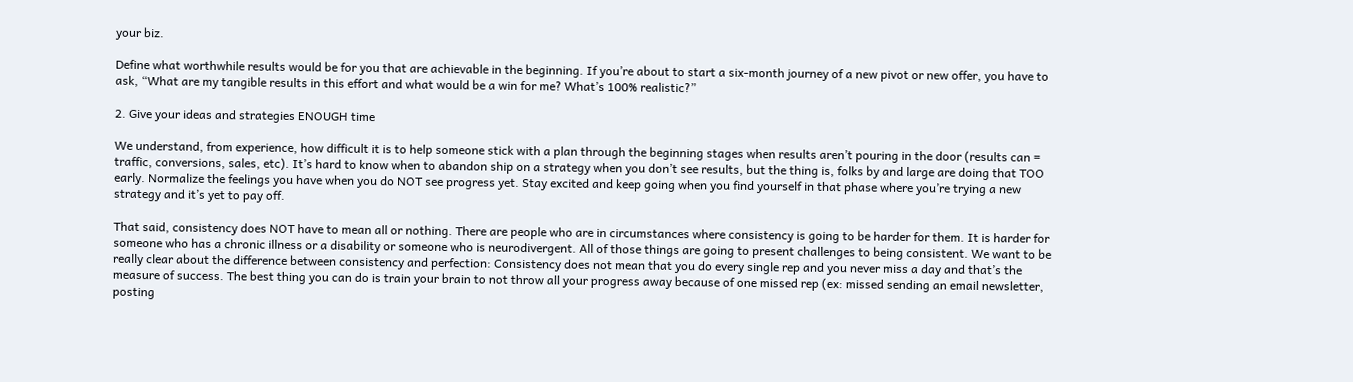your biz.

Define what worthwhile results would be for you that are achievable in the beginning. If you’re about to start a six-month journey of a new pivot or new offer, you have to ask, “What are my tangible results in this effort and what would be a win for me? What’s 100% realistic?”

2. Give your ideas and strategies ENOUGH time

We understand, from experience, how difficult it is to help someone stick with a plan through the beginning stages when results aren’t pouring in the door (results can = traffic, conversions, sales, etc). It’s hard to know when to abandon ship on a strategy when you don’t see results, but the thing is, folks by and large are doing that TOO early. Normalize the feelings you have when you do NOT see progress yet. Stay excited and keep going when you find yourself in that phase where you’re trying a new strategy and it’s yet to pay off.

That said, consistency does NOT have to mean all or nothing. There are people who are in circumstances where consistency is going to be harder for them. It is harder for someone who has a chronic illness or a disability or someone who is neurodivergent. All of those things are going to present challenges to being consistent. We want to be really clear about the difference between consistency and perfection: Consistency does not mean that you do every single rep and you never miss a day and that’s the measure of success. The best thing you can do is train your brain to not throw all your progress away because of one missed rep (ex: missed sending an email newsletter, posting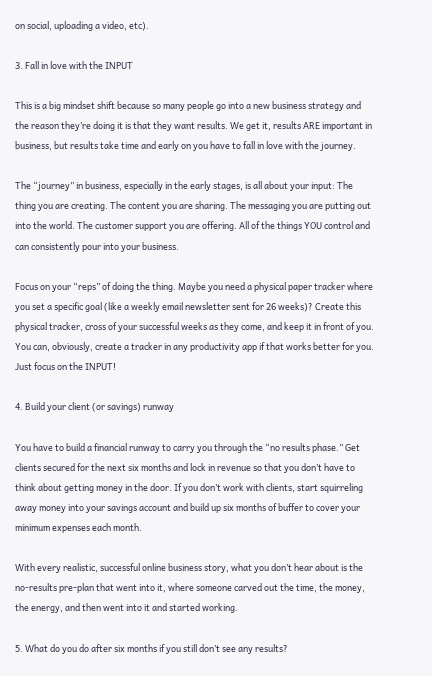on social, uploading a video, etc).

3. Fall in love with the INPUT

This is a big mindset shift because so many people go into a new business strategy and the reason they’re doing it is that they want results. We get it, results ARE important in business, but results take time and early on you have to fall in love with the journey.

The “journey” in business, especially in the early stages, is all about your input: The thing you are creating. The content you are sharing. The messaging you are putting out into the world. The customer support you are offering. All of the things YOU control and can consistently pour into your business.

Focus on your “reps” of doing the thing. Maybe you need a physical paper tracker where you set a specific goal (like a weekly email newsletter sent for 26 weeks)? Create this physical tracker, cross of your successful weeks as they come, and keep it in front of you. You can, obviously, create a tracker in any productivity app if that works better for you. Just focus on the INPUT!

4. Build your client (or savings) runway

You have to build a financial runway to carry you through the “no results phase.” Get clients secured for the next six months and lock in revenue so that you don’t have to think about getting money in the door. If you don’t work with clients, start squirreling away money into your savings account and build up six months of buffer to cover your minimum expenses each month.

With every realistic, successful online business story, what you don’t hear about is the no-results pre-plan that went into it, where someone carved out the time, the money, the energy, and then went into it and started working.

5. What do you do after six months if you still don’t see any results?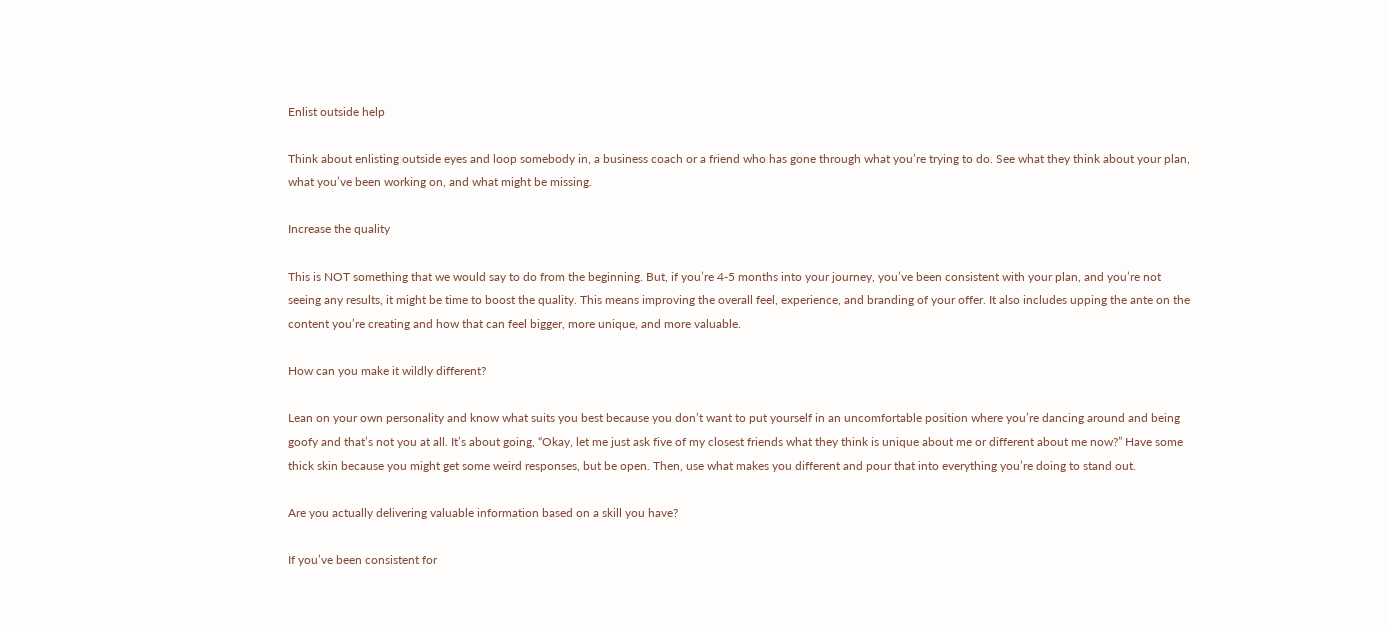Enlist outside help

Think about enlisting outside eyes and loop somebody in, a business coach or a friend who has gone through what you’re trying to do. See what they think about your plan, what you’ve been working on, and what might be missing.

Increase the quality

This is NOT something that we would say to do from the beginning. But, if you’re 4-5 months into your journey, you’ve been consistent with your plan, and you’re not seeing any results, it might be time to boost the quality. This means improving the overall feel, experience, and branding of your offer. It also includes upping the ante on the content you’re creating and how that can feel bigger, more unique, and more valuable.

How can you make it wildly different?

Lean on your own personality and know what suits you best because you don’t want to put yourself in an uncomfortable position where you’re dancing around and being goofy and that’s not you at all. It’s about going, “Okay, let me just ask five of my closest friends what they think is unique about me or different about me now?” Have some thick skin because you might get some weird responses, but be open. Then, use what makes you different and pour that into everything you’re doing to stand out.

Are you actually delivering valuable information based on a skill you have?

If you’ve been consistent for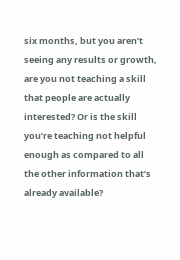six months, but you aren’t seeing any results or growth, are you not teaching a skill that people are actually interested? Or is the skill you’re teaching not helpful enough as compared to all the other information that’s already available?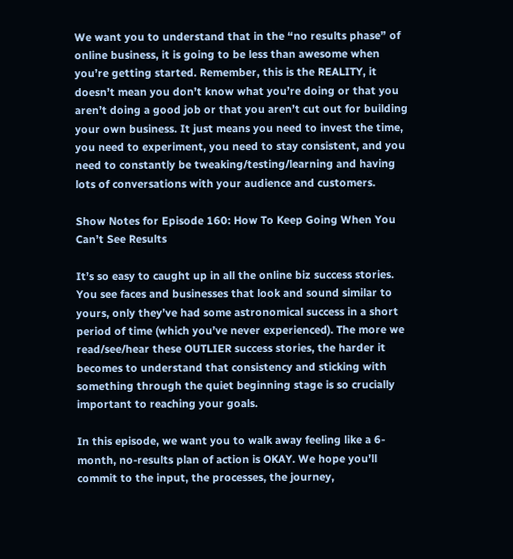We want you to understand that in the “no results phase” of online business, it is going to be less than awesome when you’re getting started. Remember, this is the REALITY, it doesn’t mean you don’t know what you’re doing or that you aren’t doing a good job or that you aren’t cut out for building your own business. It just means you need to invest the time, you need to experiment, you need to stay consistent, and you need to constantly be tweaking/testing/learning and having lots of conversations with your audience and customers.

Show Notes for Episode 160: How To Keep Going When You Can’t See Results

It’s so easy to caught up in all the online biz success stories. You see faces and businesses that look and sound similar to yours, only they’ve had some astronomical success in a short period of time (which you’ve never experienced). The more we read/see/hear these OUTLIER success stories, the harder it becomes to understand that consistency and sticking with something through the quiet beginning stage is so crucially important to reaching your goals.

In this episode, we want you to walk away feeling like a 6-month, no-results plan of action is OKAY. We hope you’ll commit to the input, the processes, the journey,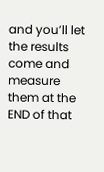and you’ll let the results come and measure them at the END of that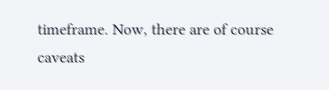timeframe. Now, there are of course caveats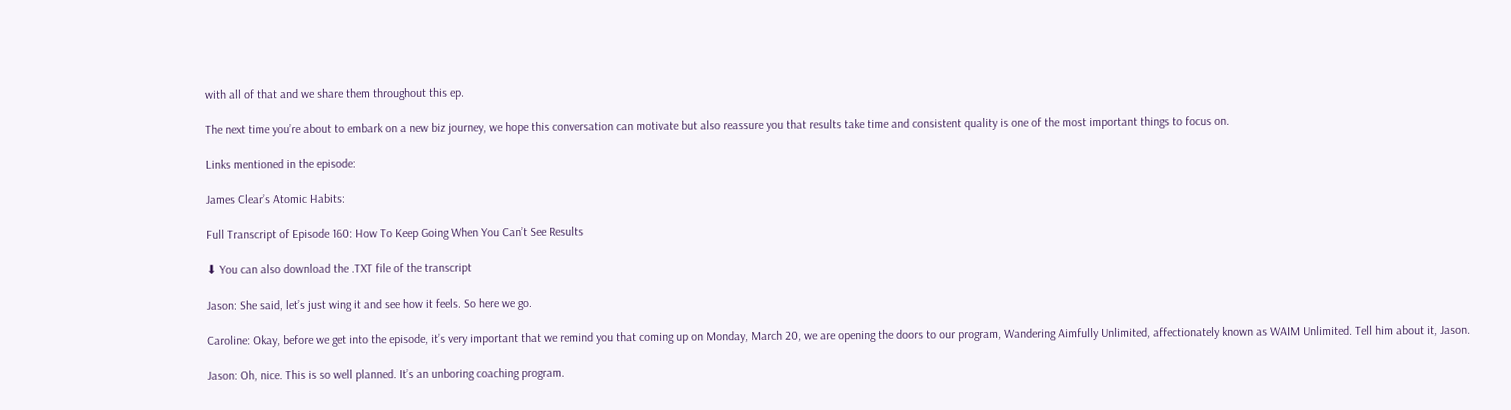with all of that and we share them throughout this ep.

The next time you’re about to embark on a new biz journey, we hope this conversation can motivate but also reassure you that results take time and consistent quality is one of the most important things to focus on.

Links mentioned in the episode:

James Clear’s Atomic Habits:

Full Transcript of Episode 160: How To Keep Going When You Can’t See Results

⬇ You can also download the .TXT file of the transcript

Jason: She said, let’s just wing it and see how it feels. So here we go.

Caroline: Okay, before we get into the episode, it’s very important that we remind you that coming up on Monday, March 20, we are opening the doors to our program, Wandering Aimfully Unlimited, affectionately known as WAIM Unlimited. Tell him about it, Jason.

Jason: Oh, nice. This is so well planned. It’s an unboring coaching program.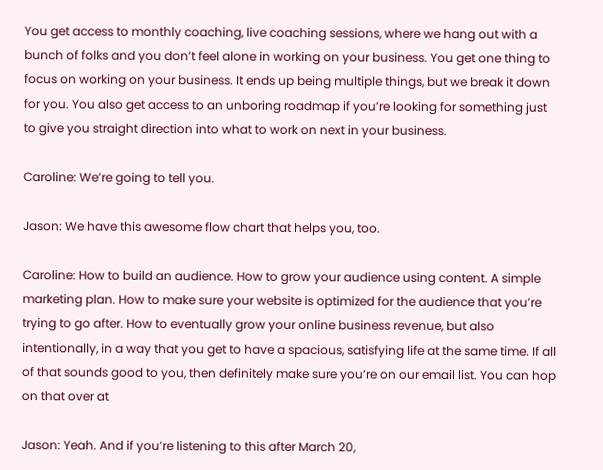You get access to monthly coaching, live coaching sessions, where we hang out with a bunch of folks and you don’t feel alone in working on your business. You get one thing to focus on working on your business. It ends up being multiple things, but we break it down for you. You also get access to an unboring roadmap if you’re looking for something just to give you straight direction into what to work on next in your business.

Caroline: We’re going to tell you.

Jason: We have this awesome flow chart that helps you, too.

Caroline: How to build an audience. How to grow your audience using content. A simple marketing plan. How to make sure your website is optimized for the audience that you’re trying to go after. How to eventually grow your online business revenue, but also intentionally, in a way that you get to have a spacious, satisfying life at the same time. If all of that sounds good to you, then definitely make sure you’re on our email list. You can hop on that over at

Jason: Yeah. And if you’re listening to this after March 20,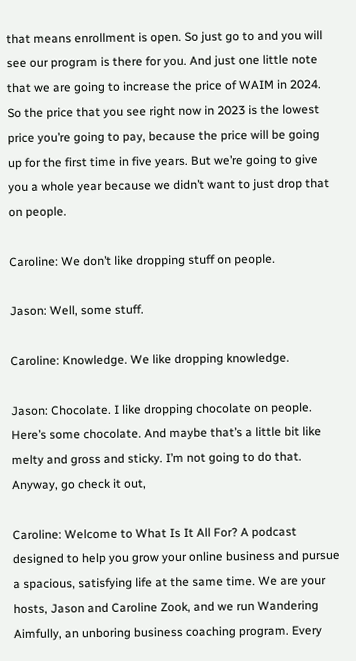that means enrollment is open. So just go to and you will see our program is there for you. And just one little note that we are going to increase the price of WAIM in 2024. So the price that you see right now in 2023 is the lowest price you’re going to pay, because the price will be going up for the first time in five years. But we’re going to give you a whole year because we didn’t want to just drop that on people.

Caroline: We don’t like dropping stuff on people.

Jason: Well, some stuff.

Caroline: Knowledge. We like dropping knowledge.

Jason: Chocolate. I like dropping chocolate on people. Here’s some chocolate. And maybe that’s a little bit like melty and gross and sticky. I’m not going to do that. Anyway, go check it out,

Caroline: Welcome to What Is It All For? A podcast designed to help you grow your online business and pursue a spacious, satisfying life at the same time. We are your hosts, Jason and Caroline Zook, and we run Wandering Aimfully, an unboring business coaching program. Every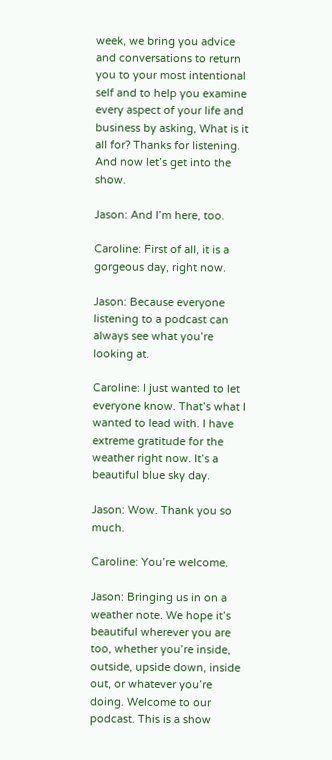week, we bring you advice and conversations to return you to your most intentional self and to help you examine every aspect of your life and business by asking, What is it all for? Thanks for listening. And now let’s get into the show.

Jason: And I’m here, too.

Caroline: First of all, it is a gorgeous day, right now.

Jason: Because everyone listening to a podcast can always see what you’re looking at.

Caroline: I just wanted to let everyone know. That’s what I wanted to lead with. I have extreme gratitude for the weather right now. It’s a beautiful blue sky day.

Jason: Wow. Thank you so much.

Caroline: You’re welcome.

Jason: Bringing us in on a weather note. We hope it’s beautiful wherever you are too, whether you’re inside, outside, upside down, inside out, or whatever you’re doing. Welcome to our podcast. This is a show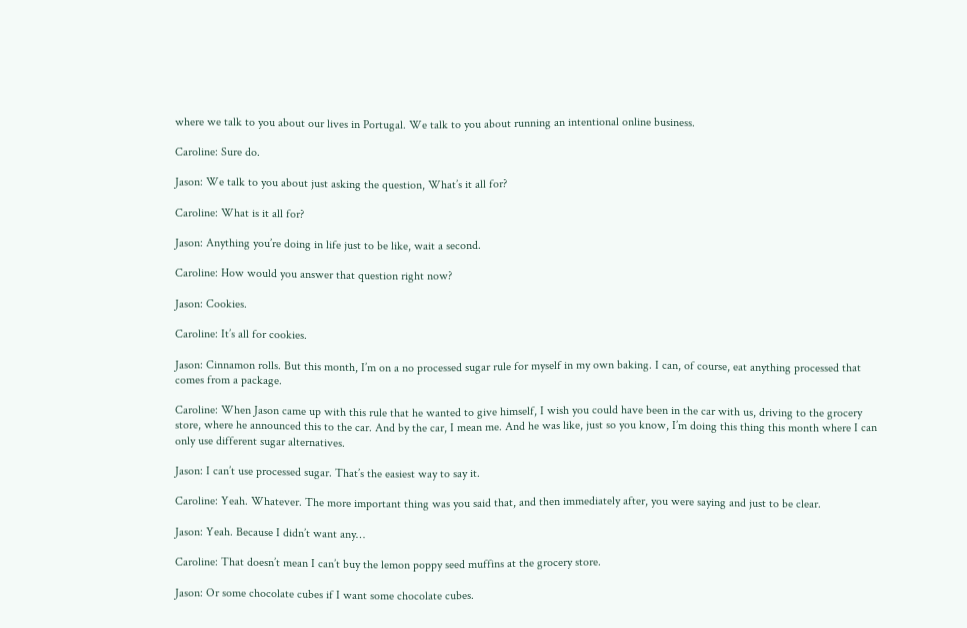where we talk to you about our lives in Portugal. We talk to you about running an intentional online business.

Caroline: Sure do.

Jason: We talk to you about just asking the question, What’s it all for?

Caroline: What is it all for?

Jason: Anything you’re doing in life just to be like, wait a second.

Caroline: How would you answer that question right now?

Jason: Cookies.

Caroline: It’s all for cookies.

Jason: Cinnamon rolls. But this month, I’m on a no processed sugar rule for myself in my own baking. I can, of course, eat anything processed that comes from a package.

Caroline: When Jason came up with this rule that he wanted to give himself, I wish you could have been in the car with us, driving to the grocery store, where he announced this to the car. And by the car, I mean me. And he was like, just so you know, I’m doing this thing this month where I can only use different sugar alternatives.

Jason: I can’t use processed sugar. That’s the easiest way to say it.

Caroline: Yeah. Whatever. The more important thing was you said that, and then immediately after, you were saying and just to be clear.

Jason: Yeah. Because I didn’t want any…

Caroline: That doesn’t mean I can’t buy the lemon poppy seed muffins at the grocery store.

Jason: Or some chocolate cubes if I want some chocolate cubes.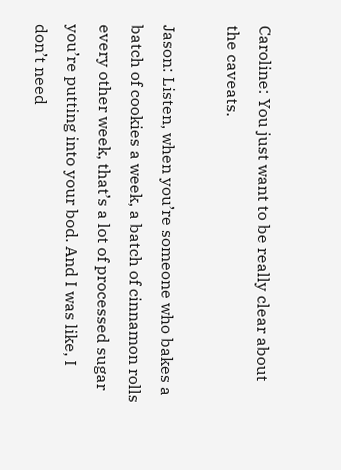Caroline: You just want to be really clear about the caveats.

Jason: Listen, when you’re someone who bakes a batch of cookies a week, a batch of cinnamon rolls every other week, that’s a lot of processed sugar you’re putting into your bod. And I was like, I don’t need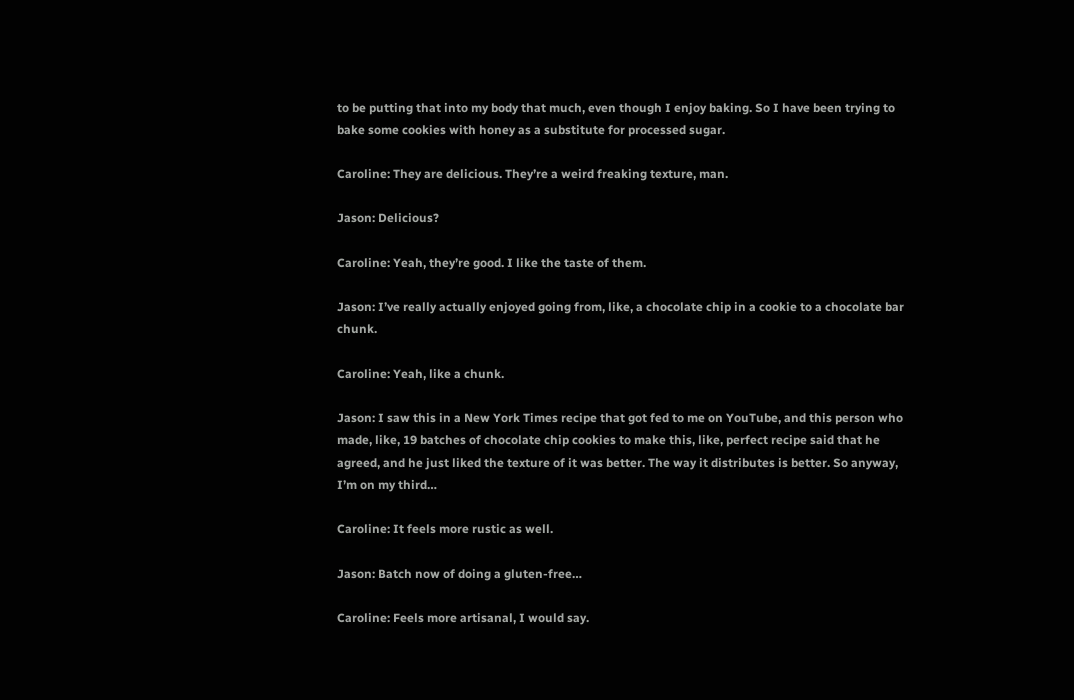to be putting that into my body that much, even though I enjoy baking. So I have been trying to bake some cookies with honey as a substitute for processed sugar.

Caroline: They are delicious. They’re a weird freaking texture, man.

Jason: Delicious?

Caroline: Yeah, they’re good. I like the taste of them.

Jason: I’ve really actually enjoyed going from, like, a chocolate chip in a cookie to a chocolate bar chunk.

Caroline: Yeah, like a chunk.

Jason: I saw this in a New York Times recipe that got fed to me on YouTube, and this person who made, like, 19 batches of chocolate chip cookies to make this, like, perfect recipe said that he agreed, and he just liked the texture of it was better. The way it distributes is better. So anyway, I’m on my third…

Caroline: It feels more rustic as well.

Jason: Batch now of doing a gluten-free…

Caroline: Feels more artisanal, I would say.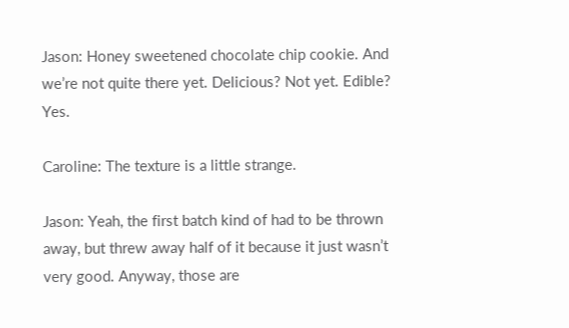Jason: Honey sweetened chocolate chip cookie. And we’re not quite there yet. Delicious? Not yet. Edible? Yes.

Caroline: The texture is a little strange.

Jason: Yeah, the first batch kind of had to be thrown away, but threw away half of it because it just wasn’t very good. Anyway, those are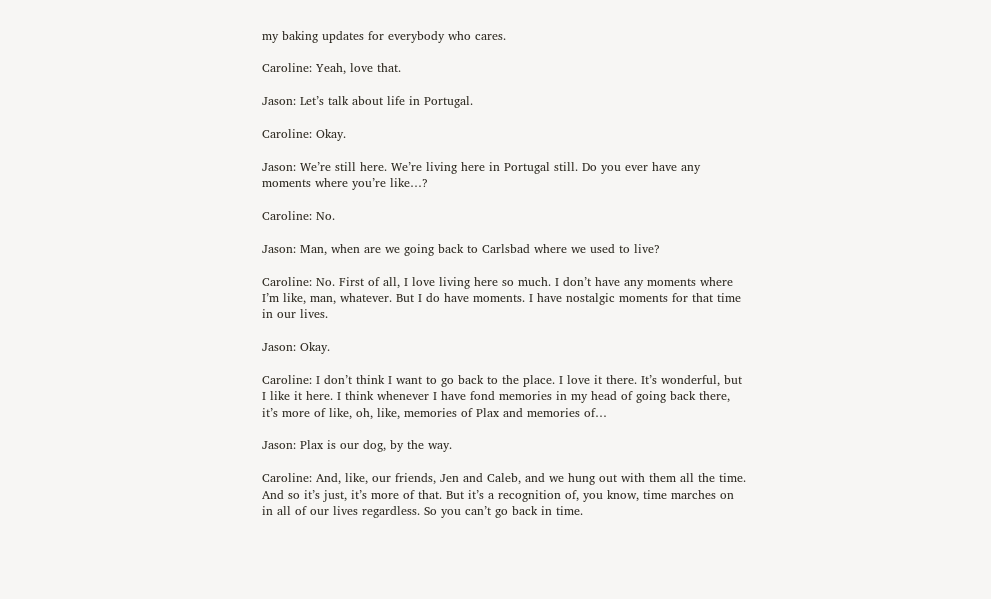my baking updates for everybody who cares.

Caroline: Yeah, love that.

Jason: Let’s talk about life in Portugal.

Caroline: Okay.

Jason: We’re still here. We’re living here in Portugal still. Do you ever have any moments where you’re like…?

Caroline: No.

Jason: Man, when are we going back to Carlsbad where we used to live?

Caroline: No. First of all, I love living here so much. I don’t have any moments where I’m like, man, whatever. But I do have moments. I have nostalgic moments for that time in our lives.

Jason: Okay.

Caroline: I don’t think I want to go back to the place. I love it there. It’s wonderful, but I like it here. I think whenever I have fond memories in my head of going back there, it’s more of like, oh, like, memories of Plax and memories of…

Jason: Plax is our dog, by the way.

Caroline: And, like, our friends, Jen and Caleb, and we hung out with them all the time. And so it’s just, it’s more of that. But it’s a recognition of, you know, time marches on in all of our lives regardless. So you can’t go back in time.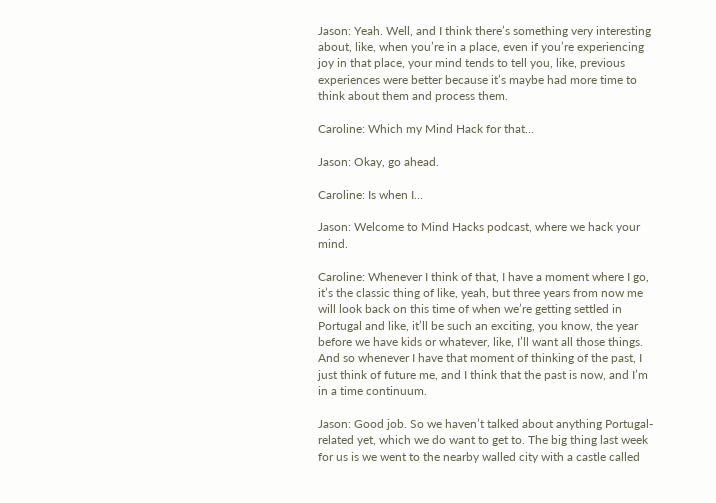Jason: Yeah. Well, and I think there’s something very interesting about, like, when you’re in a place, even if you’re experiencing joy in that place, your mind tends to tell you, like, previous experiences were better because it’s maybe had more time to think about them and process them.

Caroline: Which my Mind Hack for that…

Jason: Okay, go ahead.

Caroline: Is when I…

Jason: Welcome to Mind Hacks podcast, where we hack your mind.

Caroline: Whenever I think of that, I have a moment where I go, it’s the classic thing of like, yeah, but three years from now me will look back on this time of when we’re getting settled in Portugal and like, it’ll be such an exciting, you know, the year before we have kids or whatever, like, I’ll want all those things. And so whenever I have that moment of thinking of the past, I just think of future me, and I think that the past is now, and I’m in a time continuum.

Jason: Good job. So we haven’t talked about anything Portugal-related yet, which we do want to get to. The big thing last week for us is we went to the nearby walled city with a castle called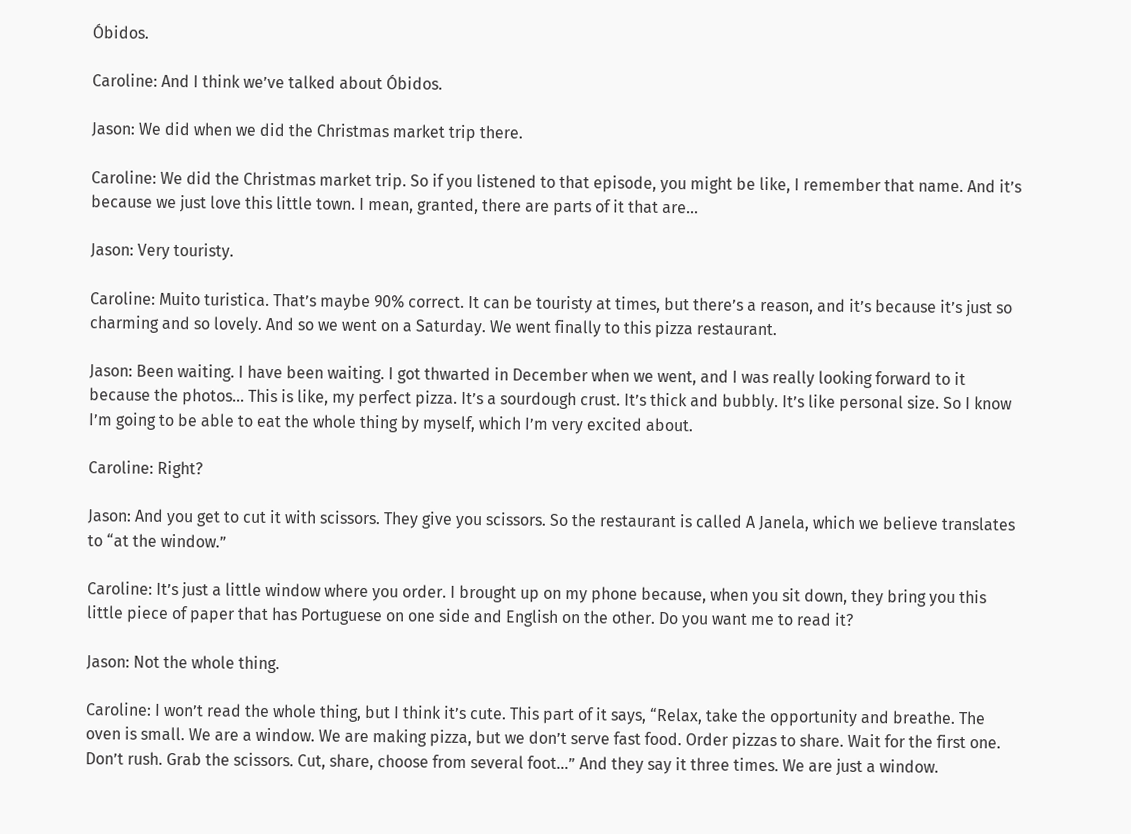Óbidos.

Caroline: And I think we’ve talked about Óbidos.

Jason: We did when we did the Christmas market trip there.

Caroline: We did the Christmas market trip. So if you listened to that episode, you might be like, I remember that name. And it’s because we just love this little town. I mean, granted, there are parts of it that are…

Jason: Very touristy.

Caroline: Muito turistica. That’s maybe 90% correct. It can be touristy at times, but there’s a reason, and it’s because it’s just so charming and so lovely. And so we went on a Saturday. We went finally to this pizza restaurant.

Jason: Been waiting. I have been waiting. I got thwarted in December when we went, and I was really looking forward to it because the photos… This is like, my perfect pizza. It’s a sourdough crust. It’s thick and bubbly. It’s like personal size. So I know I’m going to be able to eat the whole thing by myself, which I’m very excited about.

Caroline: Right?

Jason: And you get to cut it with scissors. They give you scissors. So the restaurant is called A Janela, which we believe translates to “at the window.”

Caroline: It’s just a little window where you order. I brought up on my phone because, when you sit down, they bring you this little piece of paper that has Portuguese on one side and English on the other. Do you want me to read it?

Jason: Not the whole thing.

Caroline: I won’t read the whole thing, but I think it’s cute. This part of it says, “Relax, take the opportunity and breathe. The oven is small. We are a window. We are making pizza, but we don’t serve fast food. Order pizzas to share. Wait for the first one. Don’t rush. Grab the scissors. Cut, share, choose from several foot…” And they say it three times. We are just a window.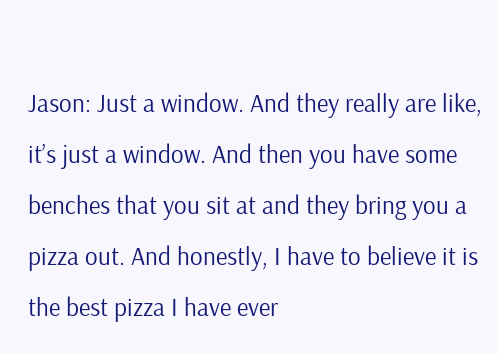Jason: Just a window. And they really are like, it’s just a window. And then you have some benches that you sit at and they bring you a pizza out. And honestly, I have to believe it is the best pizza I have ever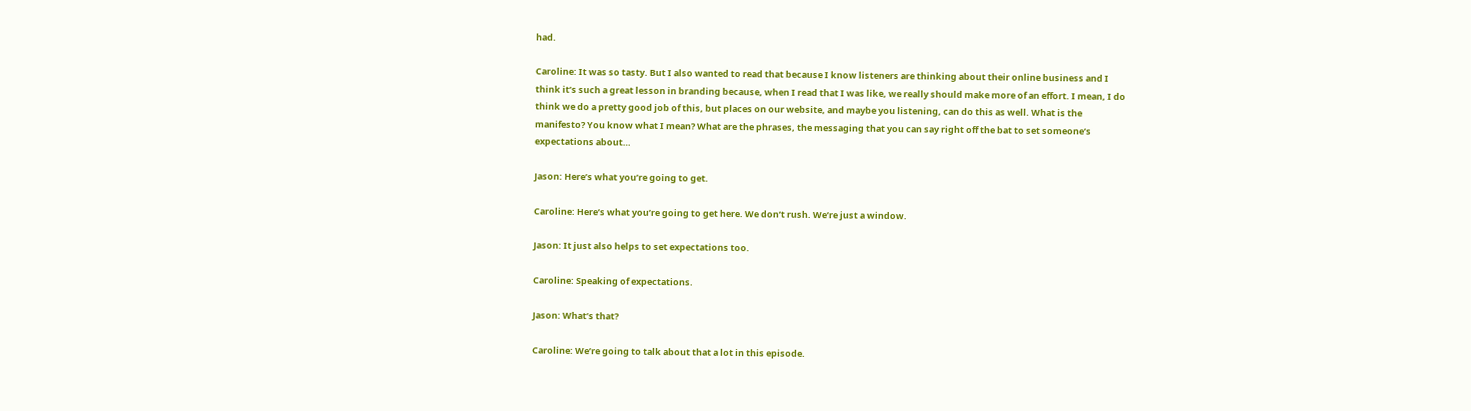had.

Caroline: It was so tasty. But I also wanted to read that because I know listeners are thinking about their online business and I think it’s such a great lesson in branding because, when I read that I was like, we really should make more of an effort. I mean, I do think we do a pretty good job of this, but places on our website, and maybe you listening, can do this as well. What is the manifesto? You know what I mean? What are the phrases, the messaging that you can say right off the bat to set someone’s expectations about…

Jason: Here’s what you’re going to get.

Caroline: Here’s what you’re going to get here. We don’t rush. We’re just a window.

Jason: It just also helps to set expectations too.

Caroline: Speaking of expectations.

Jason: What’s that?

Caroline: We’re going to talk about that a lot in this episode.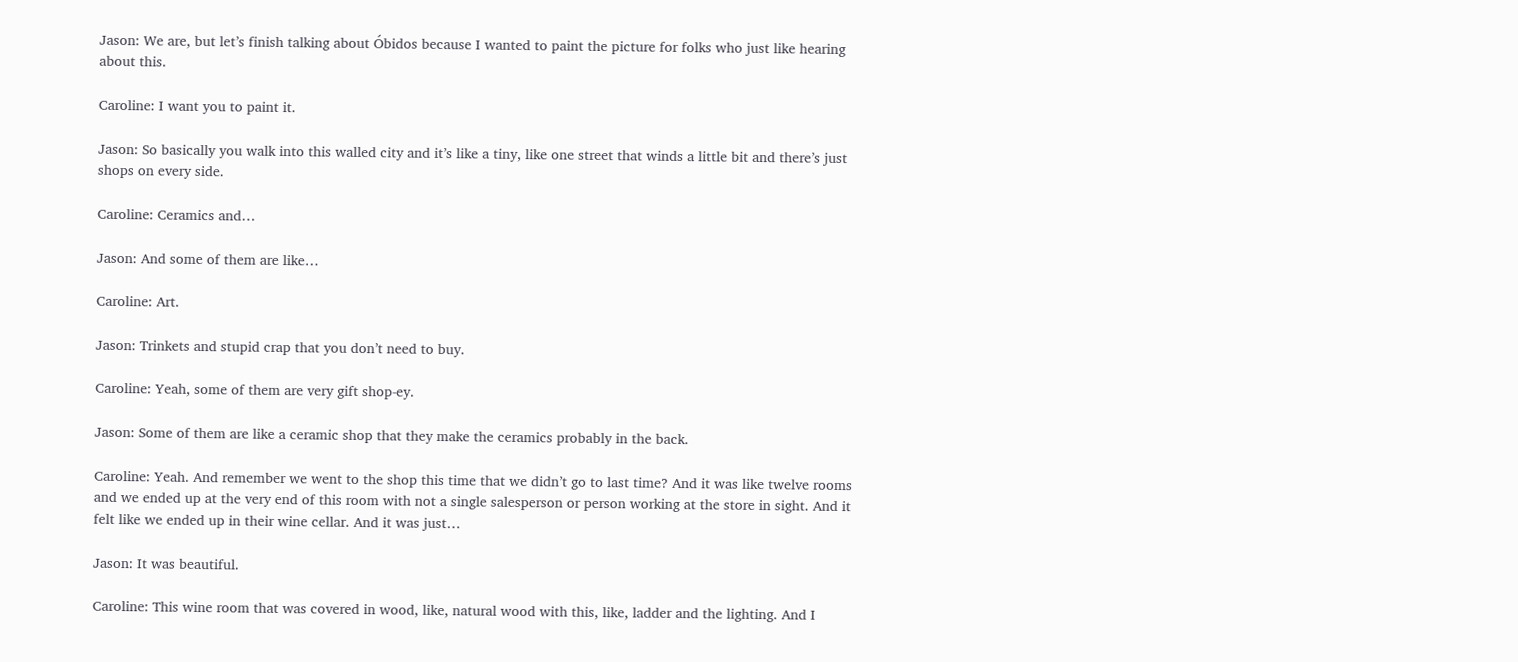Jason: We are, but let’s finish talking about Óbidos because I wanted to paint the picture for folks who just like hearing about this.

Caroline: I want you to paint it.

Jason: So basically you walk into this walled city and it’s like a tiny, like one street that winds a little bit and there’s just shops on every side.

Caroline: Ceramics and…

Jason: And some of them are like…

Caroline: Art.

Jason: Trinkets and stupid crap that you don’t need to buy.

Caroline: Yeah, some of them are very gift shop-ey.

Jason: Some of them are like a ceramic shop that they make the ceramics probably in the back.

Caroline: Yeah. And remember we went to the shop this time that we didn’t go to last time? And it was like twelve rooms and we ended up at the very end of this room with not a single salesperson or person working at the store in sight. And it felt like we ended up in their wine cellar. And it was just…

Jason: It was beautiful.

Caroline: This wine room that was covered in wood, like, natural wood with this, like, ladder and the lighting. And I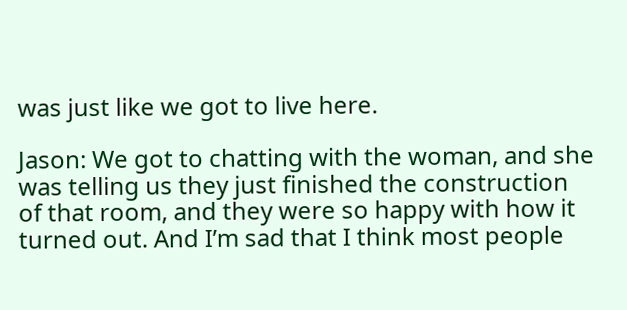was just like we got to live here.

Jason: We got to chatting with the woman, and she was telling us they just finished the construction of that room, and they were so happy with how it turned out. And I’m sad that I think most people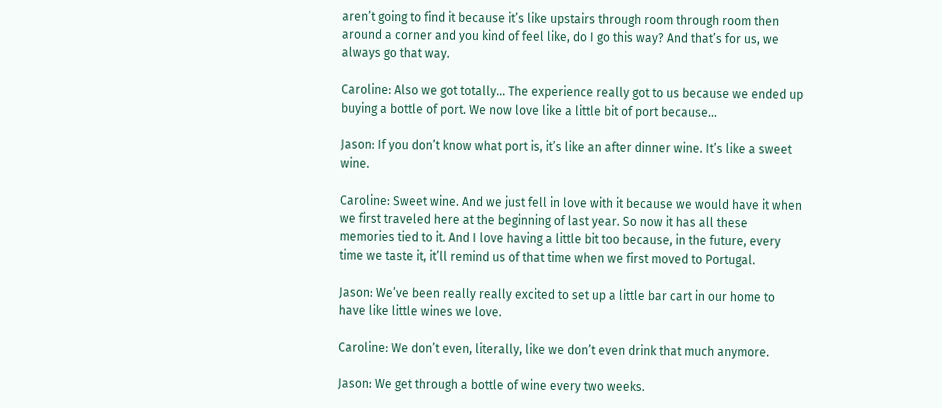aren’t going to find it because it’s like upstairs through room through room then around a corner and you kind of feel like, do I go this way? And that’s for us, we always go that way.

Caroline: Also we got totally… The experience really got to us because we ended up buying a bottle of port. We now love like a little bit of port because…

Jason: If you don’t know what port is, it’s like an after dinner wine. It’s like a sweet wine.

Caroline: Sweet wine. And we just fell in love with it because we would have it when we first traveled here at the beginning of last year. So now it has all these memories tied to it. And I love having a little bit too because, in the future, every time we taste it, it’ll remind us of that time when we first moved to Portugal.

Jason: We’ve been really really excited to set up a little bar cart in our home to have like little wines we love.

Caroline: We don’t even, literally, like we don’t even drink that much anymore.

Jason: We get through a bottle of wine every two weeks.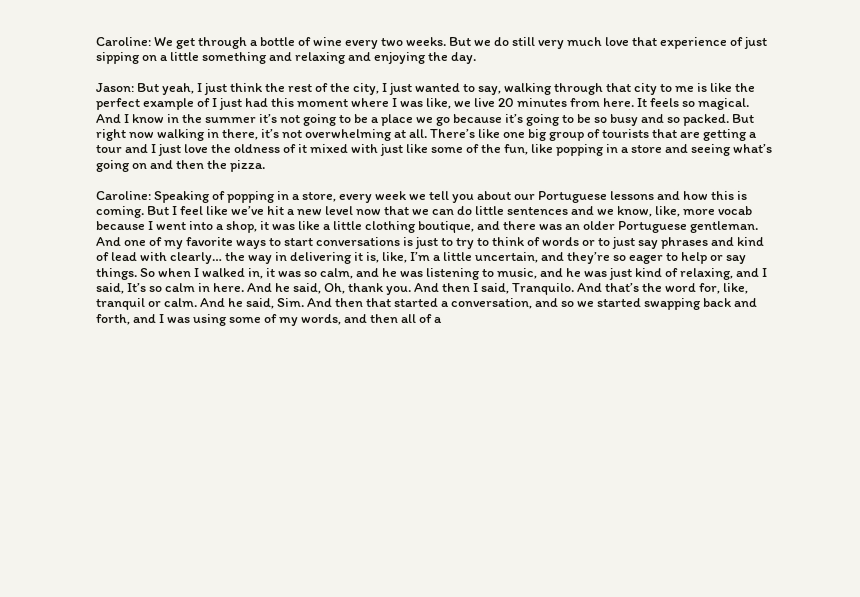Caroline: We get through a bottle of wine every two weeks. But we do still very much love that experience of just sipping on a little something and relaxing and enjoying the day.

Jason: But yeah, I just think the rest of the city, I just wanted to say, walking through that city to me is like the perfect example of I just had this moment where I was like, we live 20 minutes from here. It feels so magical. And I know in the summer it’s not going to be a place we go because it’s going to be so busy and so packed. But right now walking in there, it’s not overwhelming at all. There’s like one big group of tourists that are getting a tour and I just love the oldness of it mixed with just like some of the fun, like popping in a store and seeing what’s going on and then the pizza.

Caroline: Speaking of popping in a store, every week we tell you about our Portuguese lessons and how this is coming. But I feel like we’ve hit a new level now that we can do little sentences and we know, like, more vocab because I went into a shop, it was like a little clothing boutique, and there was an older Portuguese gentleman. And one of my favorite ways to start conversations is just to try to think of words or to just say phrases and kind of lead with clearly… the way in delivering it is, like, I’m a little uncertain, and they’re so eager to help or say things. So when I walked in, it was so calm, and he was listening to music, and he was just kind of relaxing, and I said, It’s so calm in here. And he said, Oh, thank you. And then I said, Tranquilo. And that’s the word for, like, tranquil or calm. And he said, Sim. And then that started a conversation, and so we started swapping back and forth, and I was using some of my words, and then all of a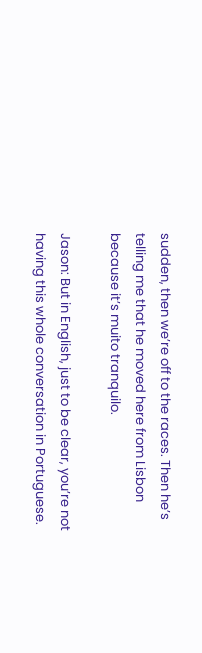sudden, then we’re off to the races. Then he’s telling me that he moved here from Lisbon because it’s muito tranquilo.

Jason: But in English, just to be clear, you’re not having this whole conversation in Portuguese.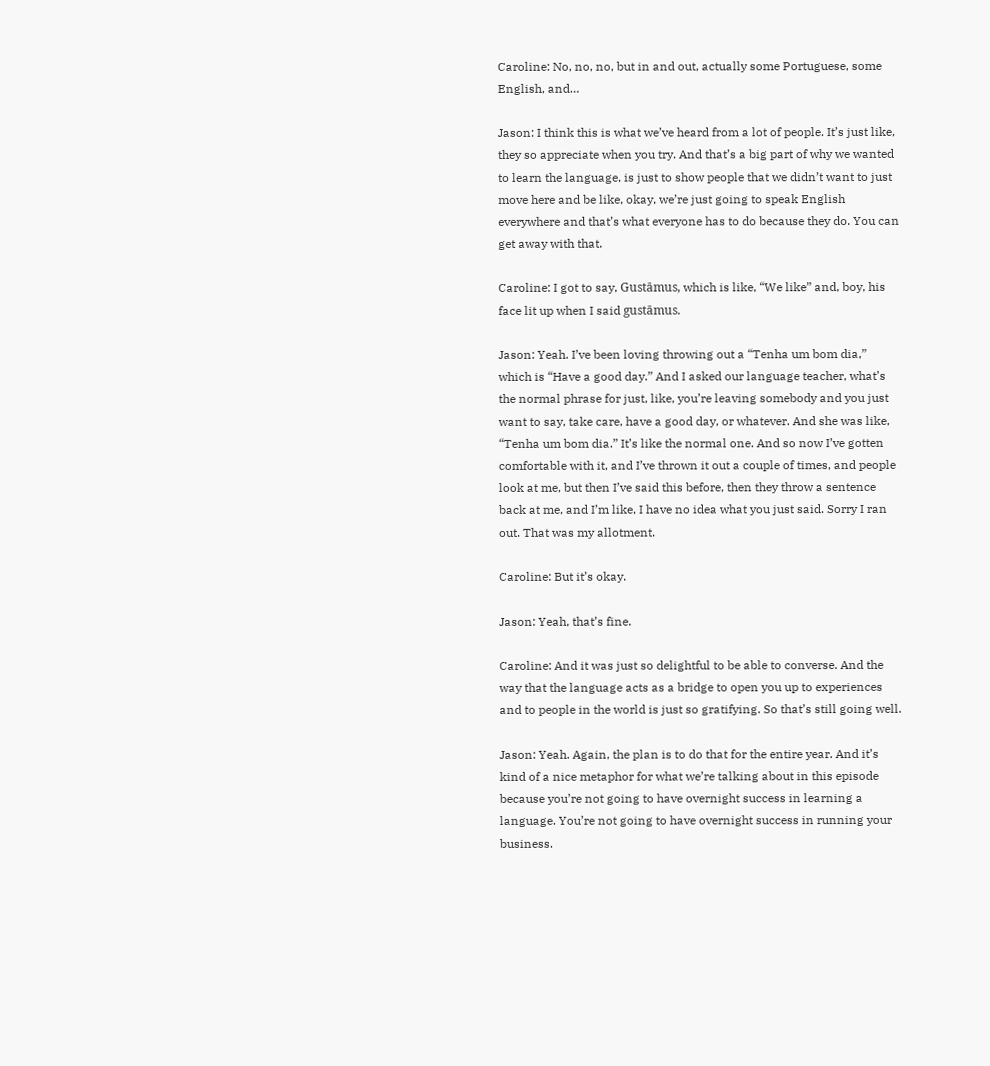Caroline: No, no, no, but in and out, actually some Portuguese, some English, and…

Jason: I think this is what we’ve heard from a lot of people. It’s just like, they so appreciate when you try. And that’s a big part of why we wanted to learn the language, is just to show people that we didn’t want to just move here and be like, okay, we’re just going to speak English everywhere and that’s what everyone has to do because they do. You can get away with that.

Caroline: I got to say, Gustāmus, which is like, “We like” and, boy, his face lit up when I said gustāmus.

Jason: Yeah. I’ve been loving throwing out a “Tenha um bom dia,” which is “Have a good day.” And I asked our language teacher, what’s the normal phrase for just, like, you’re leaving somebody and you just want to say, take care, have a good day, or whatever. And she was like, “Tenha um bom dia.” It’s like the normal one. And so now I’ve gotten comfortable with it, and I’ve thrown it out a couple of times, and people look at me, but then I’ve said this before, then they throw a sentence back at me, and I’m like, I have no idea what you just said. Sorry I ran out. That was my allotment.

Caroline: But it’s okay.

Jason: Yeah, that’s fine.

Caroline: And it was just so delightful to be able to converse. And the way that the language acts as a bridge to open you up to experiences and to people in the world is just so gratifying. So that’s still going well.

Jason: Yeah. Again, the plan is to do that for the entire year. And it’s kind of a nice metaphor for what we’re talking about in this episode because you’re not going to have overnight success in learning a language. You’re not going to have overnight success in running your business.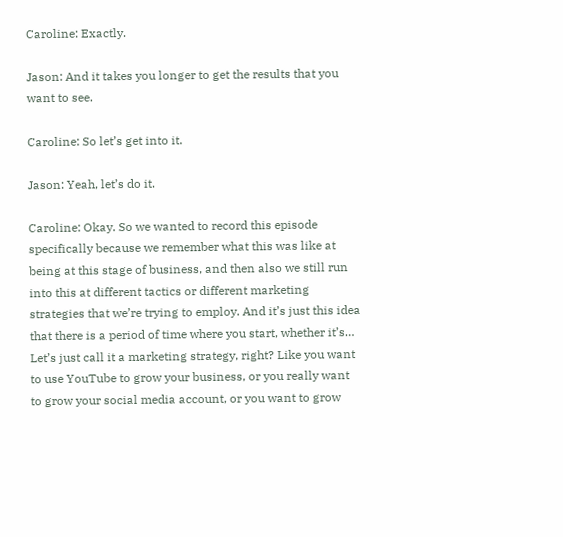Caroline: Exactly.

Jason: And it takes you longer to get the results that you want to see.

Caroline: So let’s get into it.

Jason: Yeah, let’s do it.

Caroline: Okay. So we wanted to record this episode specifically because we remember what this was like at being at this stage of business, and then also we still run into this at different tactics or different marketing strategies that we’re trying to employ. And it’s just this idea that there is a period of time where you start, whether it’s… Let’s just call it a marketing strategy, right? Like you want to use YouTube to grow your business, or you really want to grow your social media account, or you want to grow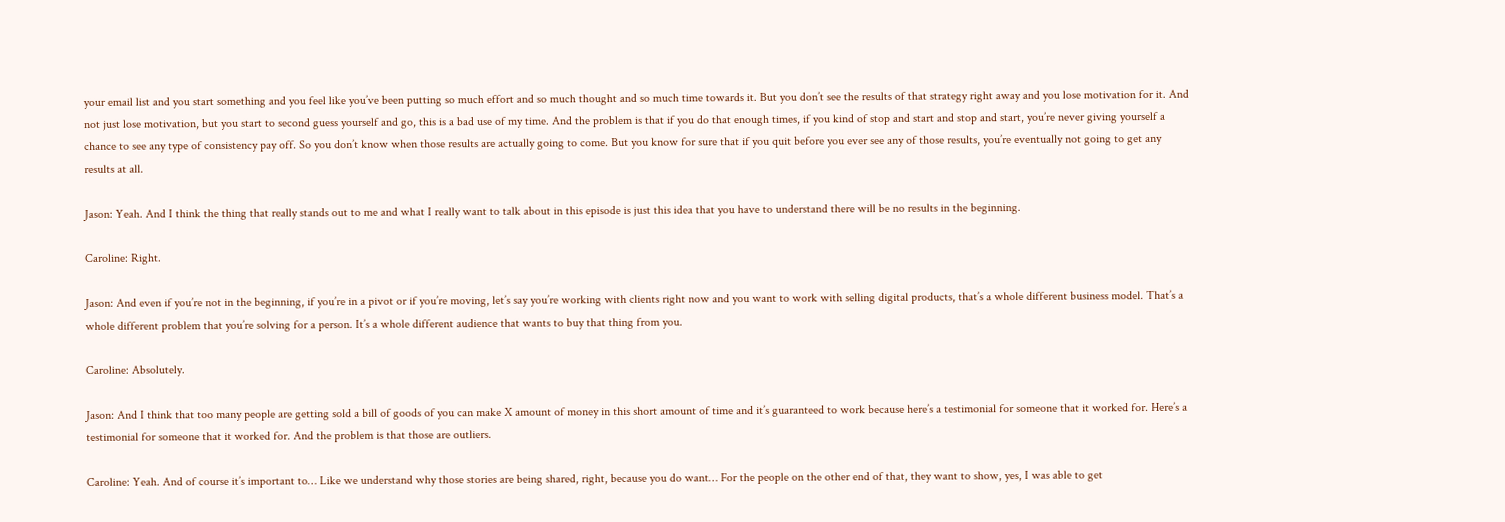your email list and you start something and you feel like you’ve been putting so much effort and so much thought and so much time towards it. But you don’t see the results of that strategy right away and you lose motivation for it. And not just lose motivation, but you start to second guess yourself and go, this is a bad use of my time. And the problem is that if you do that enough times, if you kind of stop and start and stop and start, you’re never giving yourself a chance to see any type of consistency pay off. So you don’t know when those results are actually going to come. But you know for sure that if you quit before you ever see any of those results, you’re eventually not going to get any results at all.

Jason: Yeah. And I think the thing that really stands out to me and what I really want to talk about in this episode is just this idea that you have to understand there will be no results in the beginning.

Caroline: Right.

Jason: And even if you’re not in the beginning, if you’re in a pivot or if you’re moving, let’s say you’re working with clients right now and you want to work with selling digital products, that’s a whole different business model. That’s a whole different problem that you’re solving for a person. It’s a whole different audience that wants to buy that thing from you.

Caroline: Absolutely.

Jason: And I think that too many people are getting sold a bill of goods of you can make X amount of money in this short amount of time and it’s guaranteed to work because here’s a testimonial for someone that it worked for. Here’s a testimonial for someone that it worked for. And the problem is that those are outliers.

Caroline: Yeah. And of course it’s important to… Like we understand why those stories are being shared, right, because you do want… For the people on the other end of that, they want to show, yes, I was able to get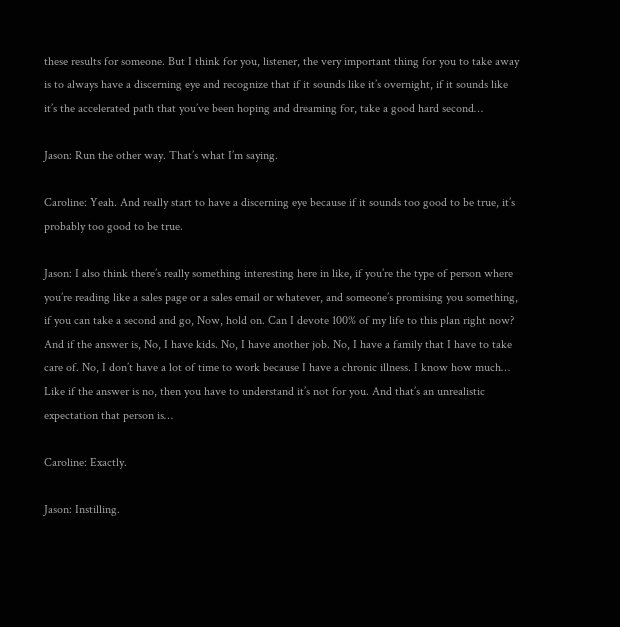these results for someone. But I think for you, listener, the very important thing for you to take away is to always have a discerning eye and recognize that if it sounds like it’s overnight, if it sounds like it’s the accelerated path that you’ve been hoping and dreaming for, take a good hard second…

Jason: Run the other way. That’s what I’m saying.

Caroline: Yeah. And really start to have a discerning eye because if it sounds too good to be true, it’s probably too good to be true.

Jason: I also think there’s really something interesting here in like, if you’re the type of person where you’re reading like a sales page or a sales email or whatever, and someone’s promising you something, if you can take a second and go, Now, hold on. Can I devote 100% of my life to this plan right now? And if the answer is, No, I have kids. No, I have another job. No, I have a family that I have to take care of. No, I don’t have a lot of time to work because I have a chronic illness. I know how much… Like if the answer is no, then you have to understand it’s not for you. And that’s an unrealistic expectation that person is…

Caroline: Exactly.

Jason: Instilling.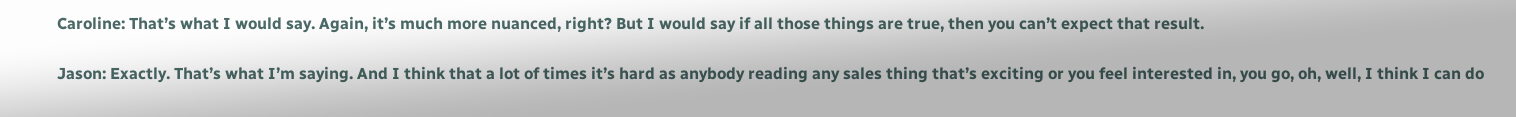Caroline: That’s what I would say. Again, it’s much more nuanced, right? But I would say if all those things are true, then you can’t expect that result.

Jason: Exactly. That’s what I’m saying. And I think that a lot of times it’s hard as anybody reading any sales thing that’s exciting or you feel interested in, you go, oh, well, I think I can do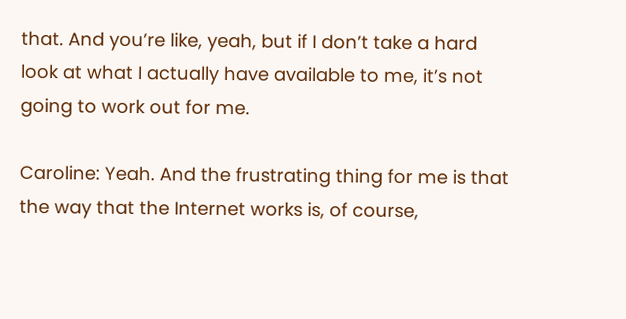that. And you’re like, yeah, but if I don’t take a hard look at what I actually have available to me, it’s not going to work out for me.

Caroline: Yeah. And the frustrating thing for me is that the way that the Internet works is, of course,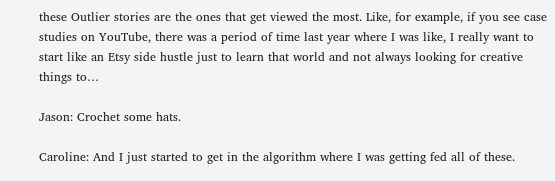these Outlier stories are the ones that get viewed the most. Like, for example, if you see case studies on YouTube, there was a period of time last year where I was like, I really want to start like an Etsy side hustle just to learn that world and not always looking for creative things to…

Jason: Crochet some hats.

Caroline: And I just started to get in the algorithm where I was getting fed all of these.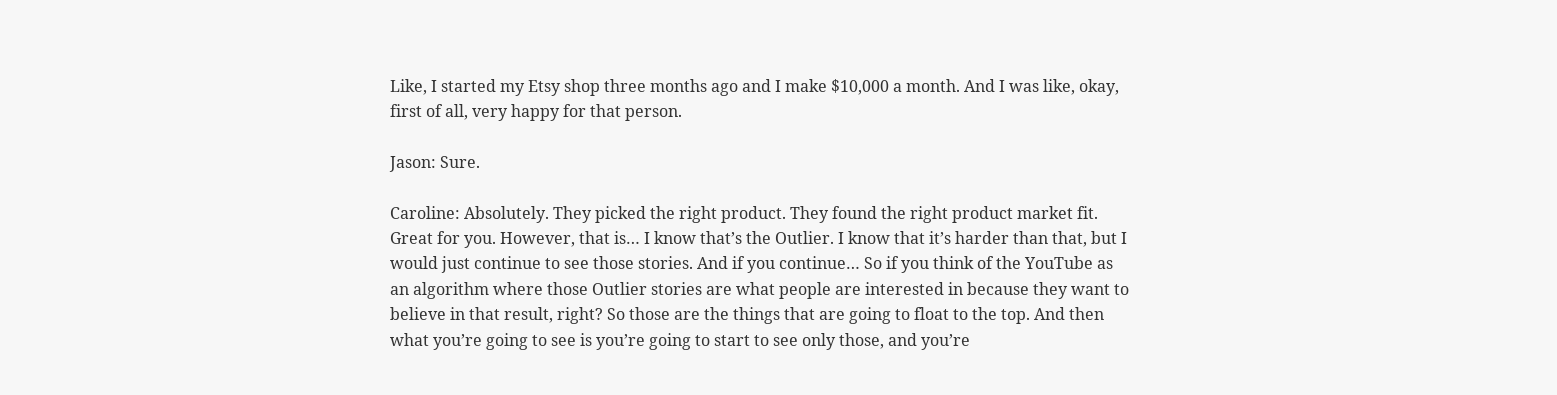Like, I started my Etsy shop three months ago and I make $10,000 a month. And I was like, okay, first of all, very happy for that person.

Jason: Sure.

Caroline: Absolutely. They picked the right product. They found the right product market fit. Great for you. However, that is… I know that’s the Outlier. I know that it’s harder than that, but I would just continue to see those stories. And if you continue… So if you think of the YouTube as an algorithm where those Outlier stories are what people are interested in because they want to believe in that result, right? So those are the things that are going to float to the top. And then what you’re going to see is you’re going to start to see only those, and you’re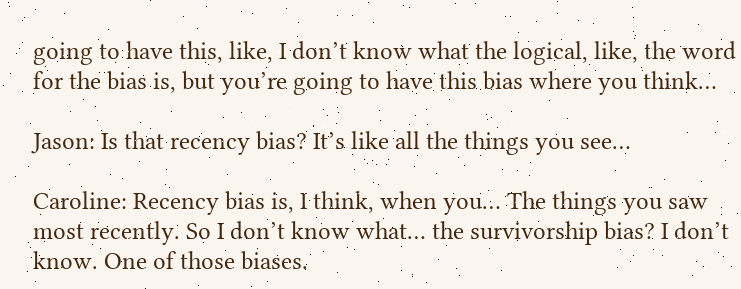going to have this, like, I don’t know what the logical, like, the word for the bias is, but you’re going to have this bias where you think…

Jason: Is that recency bias? It’s like all the things you see…

Caroline: Recency bias is, I think, when you… The things you saw most recently. So I don’t know what… the survivorship bias? I don’t know. One of those biases.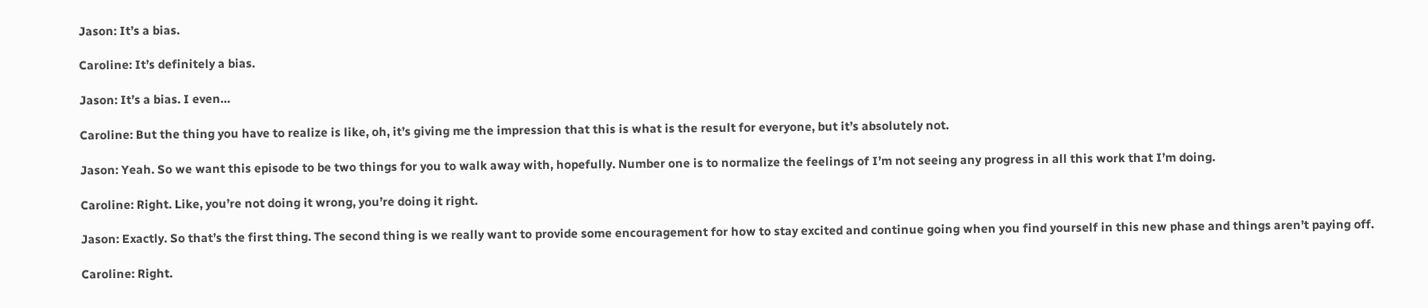Jason: It’s a bias.

Caroline: It’s definitely a bias.

Jason: It’s a bias. I even…

Caroline: But the thing you have to realize is like, oh, it’s giving me the impression that this is what is the result for everyone, but it’s absolutely not.

Jason: Yeah. So we want this episode to be two things for you to walk away with, hopefully. Number one is to normalize the feelings of I’m not seeing any progress in all this work that I’m doing.

Caroline: Right. Like, you’re not doing it wrong, you’re doing it right.

Jason: Exactly. So that’s the first thing. The second thing is we really want to provide some encouragement for how to stay excited and continue going when you find yourself in this new phase and things aren’t paying off.

Caroline: Right.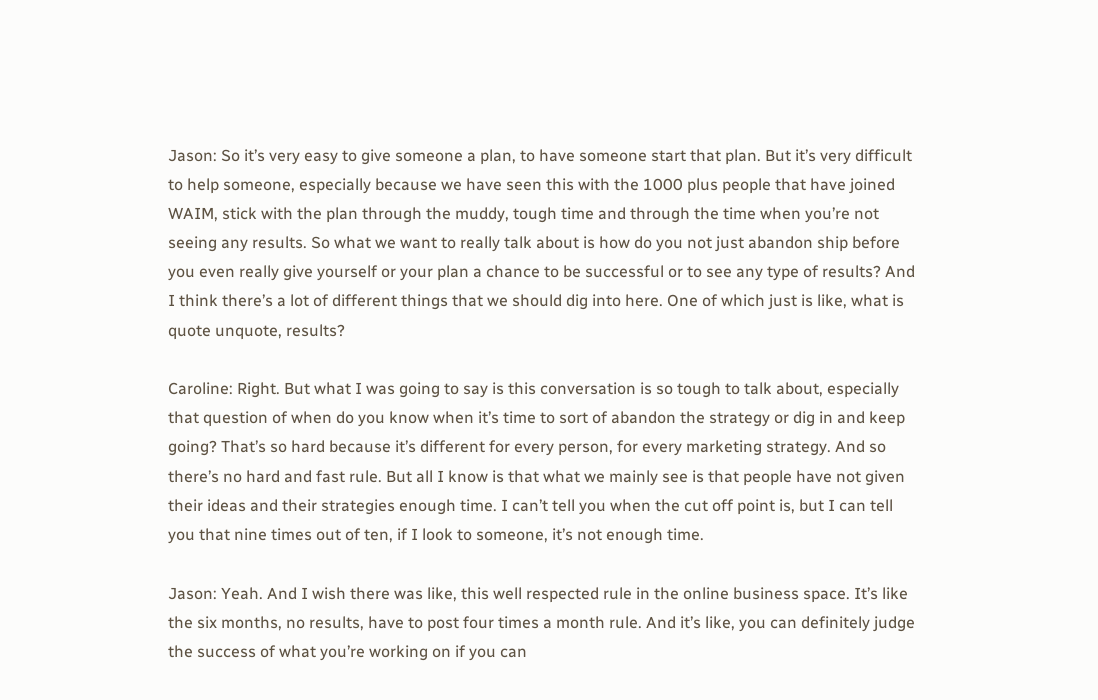Jason: So it’s very easy to give someone a plan, to have someone start that plan. But it’s very difficult to help someone, especially because we have seen this with the 1000 plus people that have joined WAIM, stick with the plan through the muddy, tough time and through the time when you’re not seeing any results. So what we want to really talk about is how do you not just abandon ship before you even really give yourself or your plan a chance to be successful or to see any type of results? And I think there’s a lot of different things that we should dig into here. One of which just is like, what is quote unquote, results?

Caroline: Right. But what I was going to say is this conversation is so tough to talk about, especially that question of when do you know when it’s time to sort of abandon the strategy or dig in and keep going? That’s so hard because it’s different for every person, for every marketing strategy. And so there’s no hard and fast rule. But all I know is that what we mainly see is that people have not given their ideas and their strategies enough time. I can’t tell you when the cut off point is, but I can tell you that nine times out of ten, if I look to someone, it’s not enough time.

Jason: Yeah. And I wish there was like, this well respected rule in the online business space. It’s like the six months, no results, have to post four times a month rule. And it’s like, you can definitely judge the success of what you’re working on if you can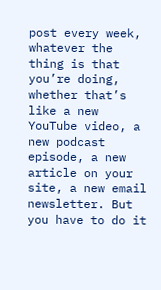post every week, whatever the thing is that you’re doing, whether that’s like a new YouTube video, a new podcast episode, a new article on your site, a new email newsletter. But you have to do it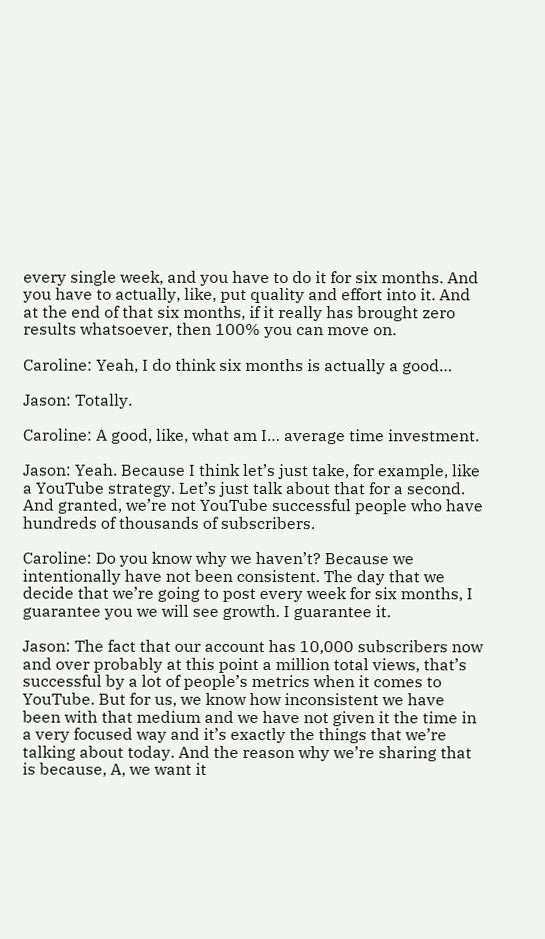every single week, and you have to do it for six months. And you have to actually, like, put quality and effort into it. And at the end of that six months, if it really has brought zero results whatsoever, then 100% you can move on.

Caroline: Yeah, I do think six months is actually a good…

Jason: Totally.

Caroline: A good, like, what am I… average time investment.

Jason: Yeah. Because I think let’s just take, for example, like a YouTube strategy. Let’s just talk about that for a second. And granted, we’re not YouTube successful people who have hundreds of thousands of subscribers.

Caroline: Do you know why we haven’t? Because we intentionally have not been consistent. The day that we decide that we’re going to post every week for six months, I guarantee you we will see growth. I guarantee it.

Jason: The fact that our account has 10,000 subscribers now and over probably at this point a million total views, that’s successful by a lot of people’s metrics when it comes to YouTube. But for us, we know how inconsistent we have been with that medium and we have not given it the time in a very focused way and it’s exactly the things that we’re talking about today. And the reason why we’re sharing that is because, A, we want it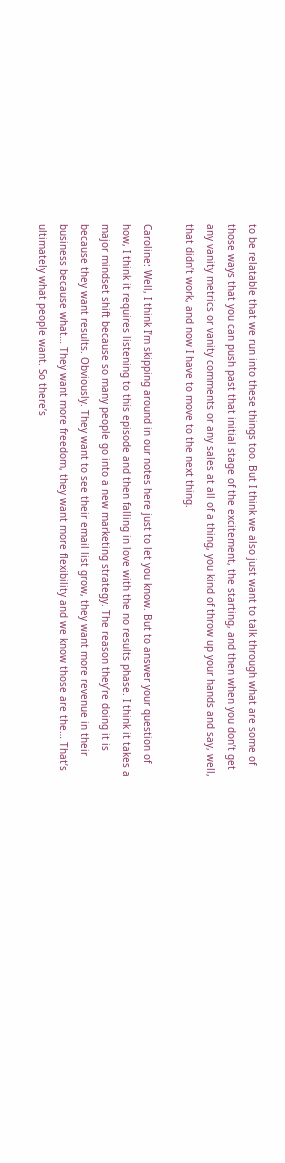to be relatable that we run into these things too. But I think we also just want to talk through what are some of those ways that you can push past that initial stage of the excitement, the starting, and then when you don’t get any vanity metrics or vanity comments or any sales at all of a thing, you kind of throw up your hands and say, well, that didn’t work, and now I have to move to the next thing.

Caroline: Well, I think I’m skipping around in our notes here just to let you know. But to answer your question of how, I think it requires listening to this episode and then falling in love with the no results phase. I think it takes a major mindset shift because so many people go into a new marketing strategy. The reason they’re doing it is because they want results. Obviously. They want to see their email list grow, they want more revenue in their business because what… They want more freedom, they want more flexibility and we know those are the… That’s ultimately what people want. So there’s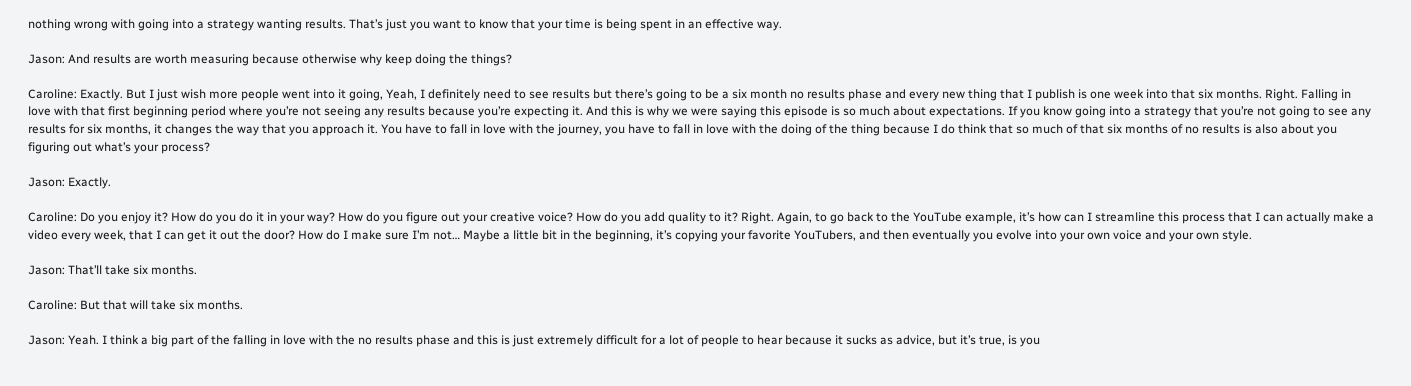nothing wrong with going into a strategy wanting results. That’s just you want to know that your time is being spent in an effective way.

Jason: And results are worth measuring because otherwise why keep doing the things?

Caroline: Exactly. But I just wish more people went into it going, Yeah, I definitely need to see results but there’s going to be a six month no results phase and every new thing that I publish is one week into that six months. Right. Falling in love with that first beginning period where you’re not seeing any results because you’re expecting it. And this is why we were saying this episode is so much about expectations. If you know going into a strategy that you’re not going to see any results for six months, it changes the way that you approach it. You have to fall in love with the journey, you have to fall in love with the doing of the thing because I do think that so much of that six months of no results is also about you figuring out what’s your process?

Jason: Exactly.

Caroline: Do you enjoy it? How do you do it in your way? How do you figure out your creative voice? How do you add quality to it? Right. Again, to go back to the YouTube example, it’s how can I streamline this process that I can actually make a video every week, that I can get it out the door? How do I make sure I’m not… Maybe a little bit in the beginning, it’s copying your favorite YouTubers, and then eventually you evolve into your own voice and your own style.

Jason: That’ll take six months.

Caroline: But that will take six months.

Jason: Yeah. I think a big part of the falling in love with the no results phase and this is just extremely difficult for a lot of people to hear because it sucks as advice, but it’s true, is you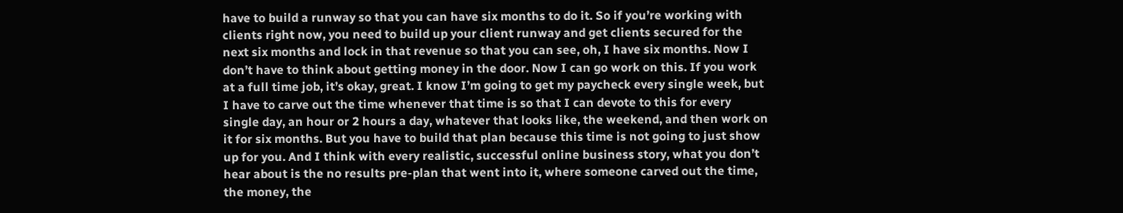have to build a runway so that you can have six months to do it. So if you’re working with clients right now, you need to build up your client runway and get clients secured for the next six months and lock in that revenue so that you can see, oh, I have six months. Now I don’t have to think about getting money in the door. Now I can go work on this. If you work at a full time job, it’s okay, great. I know I’m going to get my paycheck every single week, but I have to carve out the time whenever that time is so that I can devote to this for every single day, an hour or 2 hours a day, whatever that looks like, the weekend, and then work on it for six months. But you have to build that plan because this time is not going to just show up for you. And I think with every realistic, successful online business story, what you don’t hear about is the no results pre-plan that went into it, where someone carved out the time, the money, the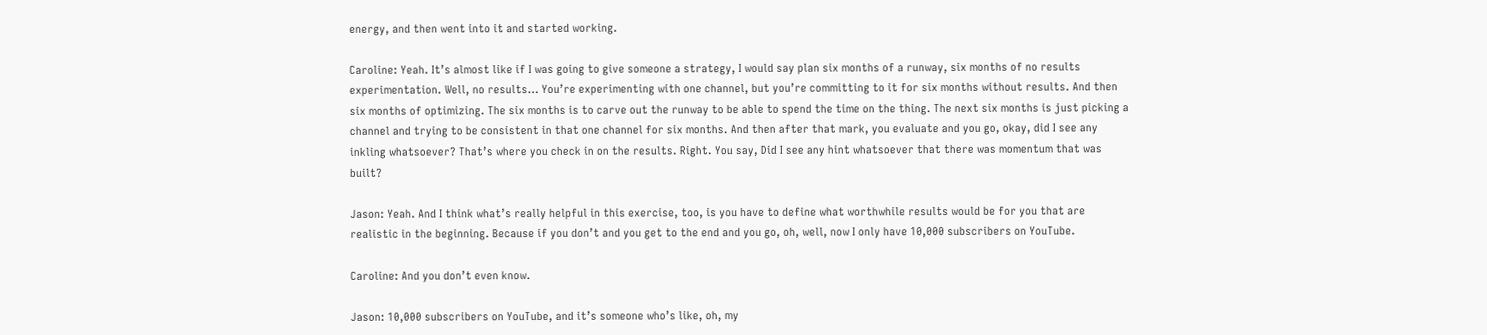energy, and then went into it and started working.

Caroline: Yeah. It’s almost like if I was going to give someone a strategy, I would say plan six months of a runway, six months of no results experimentation. Well, no results… You’re experimenting with one channel, but you’re committing to it for six months without results. And then six months of optimizing. The six months is to carve out the runway to be able to spend the time on the thing. The next six months is just picking a channel and trying to be consistent in that one channel for six months. And then after that mark, you evaluate and you go, okay, did I see any inkling whatsoever? That’s where you check in on the results. Right. You say, Did I see any hint whatsoever that there was momentum that was built?

Jason: Yeah. And I think what’s really helpful in this exercise, too, is you have to define what worthwhile results would be for you that are realistic in the beginning. Because if you don’t and you get to the end and you go, oh, well, now I only have 10,000 subscribers on YouTube.

Caroline: And you don’t even know.

Jason: 10,000 subscribers on YouTube, and it’s someone who’s like, oh, my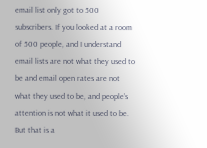email list only got to 500 subscribers. If you looked at a room of 500 people, and I understand email lists are not what they used to be and email open rates are not what they used to be, and people’s attention is not what it used to be. But that is a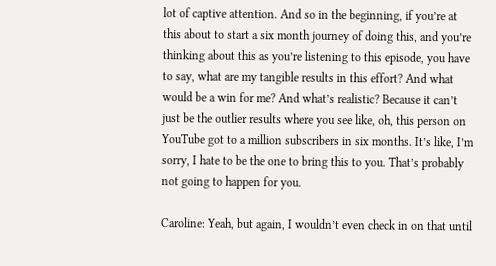lot of captive attention. And so in the beginning, if you’re at this about to start a six month journey of doing this, and you’re thinking about this as you’re listening to this episode, you have to say, what are my tangible results in this effort? And what would be a win for me? And what’s realistic? Because it can’t just be the outlier results where you see like, oh, this person on YouTube got to a million subscribers in six months. It’s like, I’m sorry, I hate to be the one to bring this to you. That’s probably not going to happen for you.

Caroline: Yeah, but again, I wouldn’t even check in on that until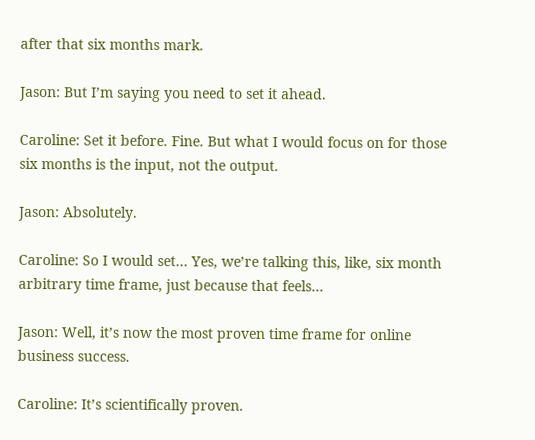after that six months mark.

Jason: But I’m saying you need to set it ahead.

Caroline: Set it before. Fine. But what I would focus on for those six months is the input, not the output.

Jason: Absolutely.

Caroline: So I would set… Yes, we’re talking this, like, six month arbitrary time frame, just because that feels…

Jason: Well, it’s now the most proven time frame for online business success.

Caroline: It’s scientifically proven.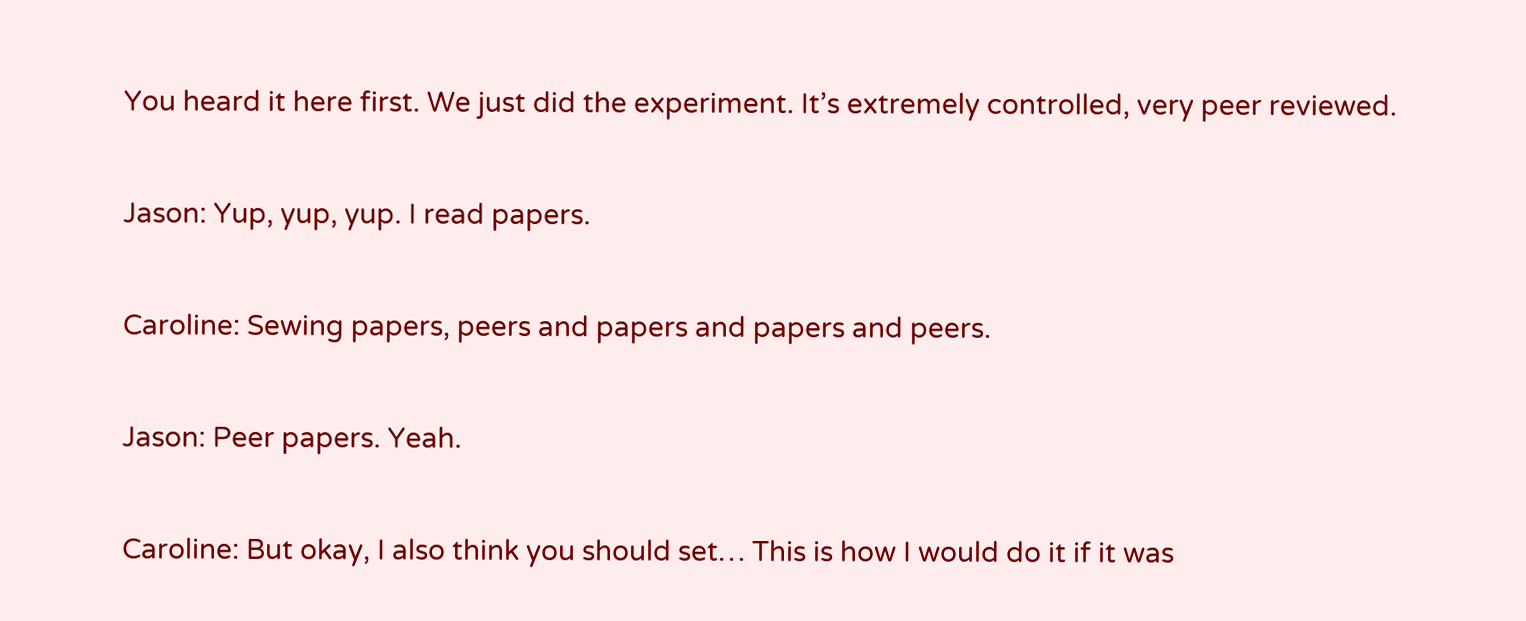You heard it here first. We just did the experiment. It’s extremely controlled, very peer reviewed.

Jason: Yup, yup, yup. I read papers.

Caroline: Sewing papers, peers and papers and papers and peers.

Jason: Peer papers. Yeah.

Caroline: But okay, I also think you should set… This is how I would do it if it was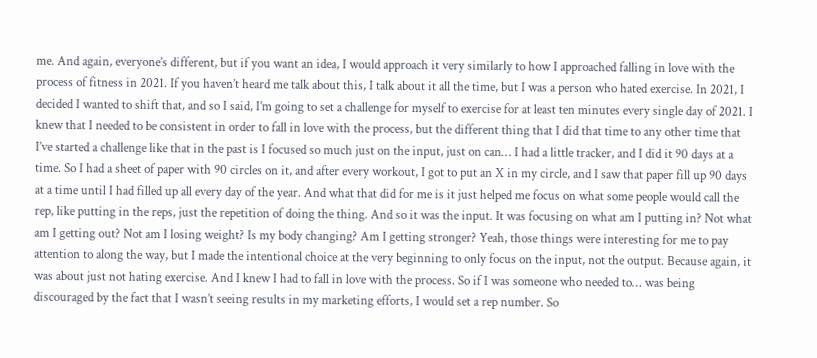me. And again, everyone’s different, but if you want an idea, I would approach it very similarly to how I approached falling in love with the process of fitness in 2021. If you haven’t heard me talk about this, I talk about it all the time, but I was a person who hated exercise. In 2021, I decided I wanted to shift that, and so I said, I’m going to set a challenge for myself to exercise for at least ten minutes every single day of 2021. I knew that I needed to be consistent in order to fall in love with the process, but the different thing that I did that time to any other time that I’ve started a challenge like that in the past is I focused so much just on the input, just on can… I had a little tracker, and I did it 90 days at a time. So I had a sheet of paper with 90 circles on it, and after every workout, I got to put an X in my circle, and I saw that paper fill up 90 days at a time until I had filled up all every day of the year. And what that did for me is it just helped me focus on what some people would call the rep, like putting in the reps, just the repetition of doing the thing. And so it was the input. It was focusing on what am I putting in? Not what am I getting out? Not am I losing weight? Is my body changing? Am I getting stronger? Yeah, those things were interesting for me to pay attention to along the way, but I made the intentional choice at the very beginning to only focus on the input, not the output. Because again, it was about just not hating exercise. And I knew I had to fall in love with the process. So if I was someone who needed to… was being discouraged by the fact that I wasn’t seeing results in my marketing efforts, I would set a rep number. So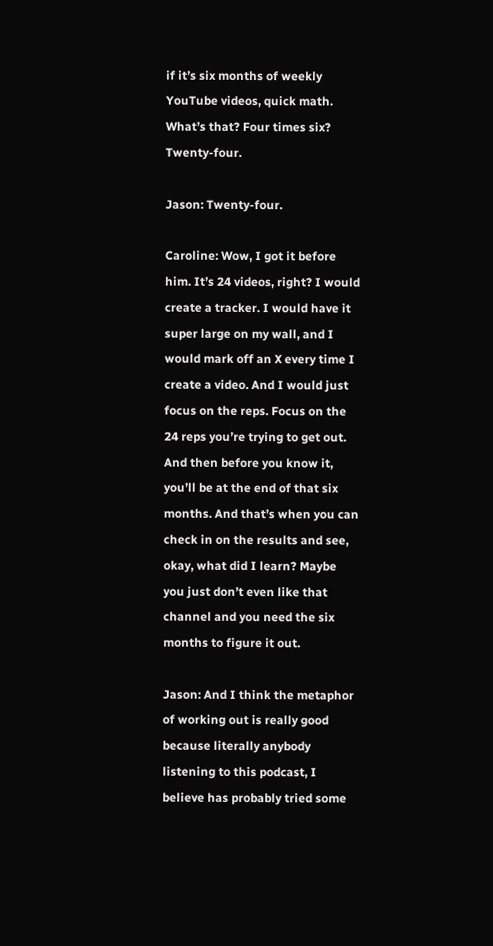if it’s six months of weekly YouTube videos, quick math. What’s that? Four times six? Twenty-four.

Jason: Twenty-four.

Caroline: Wow, I got it before him. It’s 24 videos, right? I would create a tracker. I would have it super large on my wall, and I would mark off an X every time I create a video. And I would just focus on the reps. Focus on the 24 reps you’re trying to get out. And then before you know it, you’ll be at the end of that six months. And that’s when you can check in on the results and see, okay, what did I learn? Maybe you just don’t even like that channel and you need the six months to figure it out.

Jason: And I think the metaphor of working out is really good because literally anybody listening to this podcast, I believe has probably tried some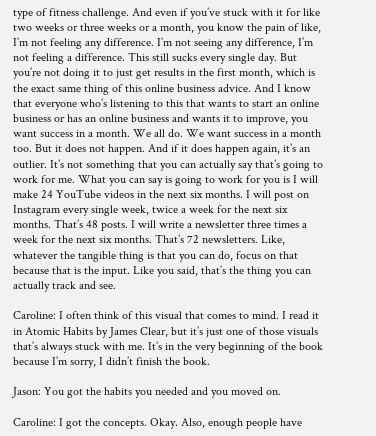type of fitness challenge. And even if you’ve stuck with it for like two weeks or three weeks or a month, you know the pain of like, I’m not feeling any difference. I’m not seeing any difference, I’m not feeling a difference. This still sucks every single day. But you’re not doing it to just get results in the first month, which is the exact same thing of this online business advice. And I know that everyone who’s listening to this that wants to start an online business or has an online business and wants it to improve, you want success in a month. We all do. We want success in a month too. But it does not happen. And if it does happen again, it’s an outlier. It’s not something that you can actually say that’s going to work for me. What you can say is going to work for you is I will make 24 YouTube videos in the next six months. I will post on Instagram every single week, twice a week for the next six months. That’s 48 posts. I will write a newsletter three times a week for the next six months. That’s 72 newsletters. Like, whatever the tangible thing is that you can do, focus on that because that is the input. Like you said, that’s the thing you can actually track and see.

Caroline: I often think of this visual that comes to mind. I read it in Atomic Habits by James Clear, but it’s just one of those visuals that’s always stuck with me. It’s in the very beginning of the book because I’m sorry, I didn’t finish the book.

Jason: You got the habits you needed and you moved on.

Caroline: I got the concepts. Okay. Also, enough people have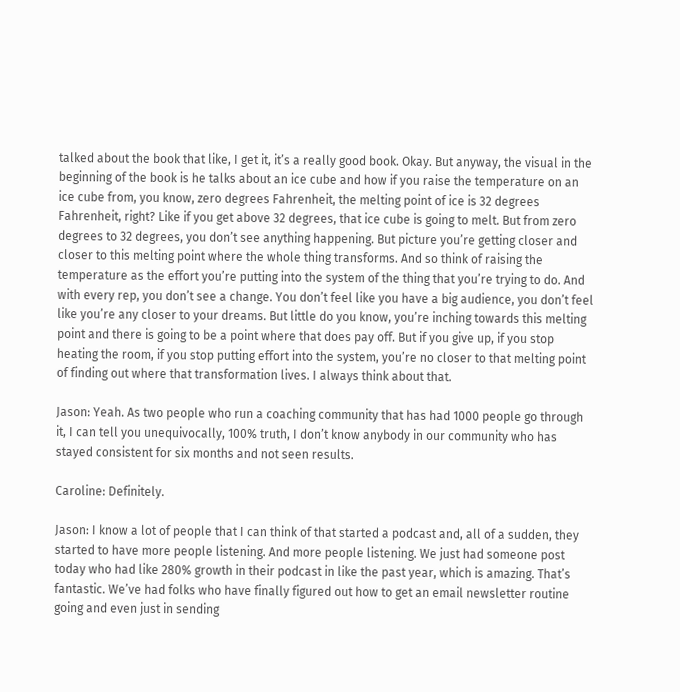talked about the book that like, I get it, it’s a really good book. Okay. But anyway, the visual in the beginning of the book is he talks about an ice cube and how if you raise the temperature on an ice cube from, you know, zero degrees Fahrenheit, the melting point of ice is 32 degrees Fahrenheit, right? Like if you get above 32 degrees, that ice cube is going to melt. But from zero degrees to 32 degrees, you don’t see anything happening. But picture you’re getting closer and closer to this melting point where the whole thing transforms. And so think of raising the temperature as the effort you’re putting into the system of the thing that you’re trying to do. And with every rep, you don’t see a change. You don’t feel like you have a big audience, you don’t feel like you’re any closer to your dreams. But little do you know, you’re inching towards this melting point and there is going to be a point where that does pay off. But if you give up, if you stop heating the room, if you stop putting effort into the system, you’re no closer to that melting point of finding out where that transformation lives. I always think about that.

Jason: Yeah. As two people who run a coaching community that has had 1000 people go through it, I can tell you unequivocally, 100% truth, I don’t know anybody in our community who has stayed consistent for six months and not seen results.

Caroline: Definitely.

Jason: I know a lot of people that I can think of that started a podcast and, all of a sudden, they started to have more people listening. And more people listening. We just had someone post today who had like 280% growth in their podcast in like the past year, which is amazing. That’s fantastic. We’ve had folks who have finally figured out how to get an email newsletter routine going and even just in sending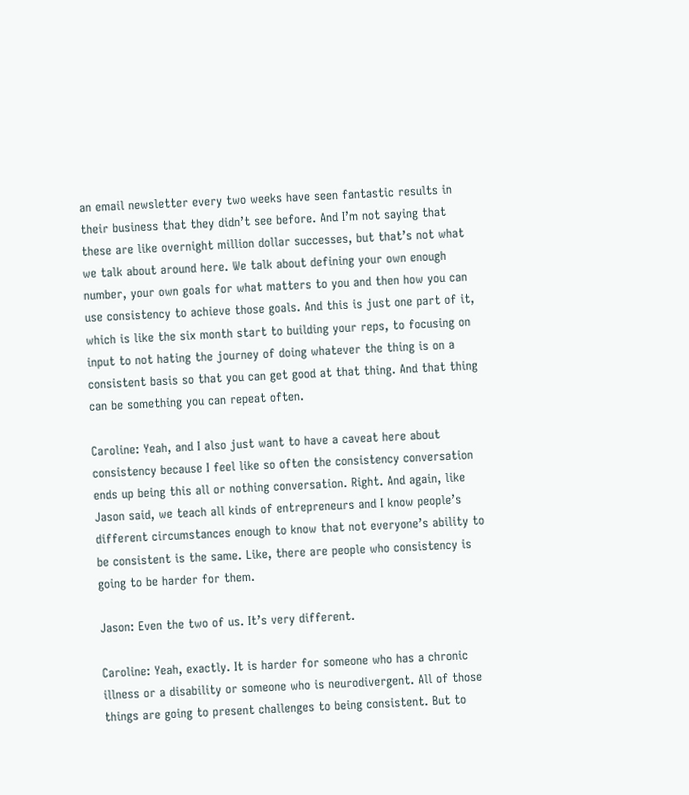an email newsletter every two weeks have seen fantastic results in their business that they didn’t see before. And I’m not saying that these are like overnight million dollar successes, but that’s not what we talk about around here. We talk about defining your own enough number, your own goals for what matters to you and then how you can use consistency to achieve those goals. And this is just one part of it, which is like the six month start to building your reps, to focusing on input to not hating the journey of doing whatever the thing is on a consistent basis so that you can get good at that thing. And that thing can be something you can repeat often.

Caroline: Yeah, and I also just want to have a caveat here about consistency because I feel like so often the consistency conversation ends up being this all or nothing conversation. Right. And again, like Jason said, we teach all kinds of entrepreneurs and I know people’s different circumstances enough to know that not everyone’s ability to be consistent is the same. Like, there are people who consistency is going to be harder for them.

Jason: Even the two of us. It’s very different.

Caroline: Yeah, exactly. It is harder for someone who has a chronic illness or a disability or someone who is neurodivergent. All of those things are going to present challenges to being consistent. But to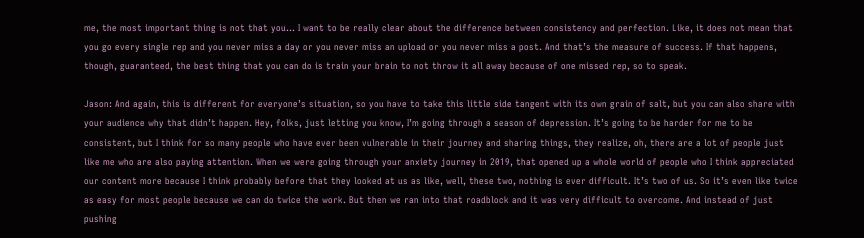me, the most important thing is not that you… I want to be really clear about the difference between consistency and perfection. Like, it does not mean that you go every single rep and you never miss a day or you never miss an upload or you never miss a post. And that’s the measure of success. If that happens, though, guaranteed, the best thing that you can do is train your brain to not throw it all away because of one missed rep, so to speak.

Jason: And again, this is different for everyone’s situation, so you have to take this little side tangent with its own grain of salt, but you can also share with your audience why that didn’t happen. Hey, folks, just letting you know, I’m going through a season of depression. It’s going to be harder for me to be consistent, but I think for so many people who have ever been vulnerable in their journey and sharing things, they realize, oh, there are a lot of people just like me who are also paying attention. When we were going through your anxiety journey in 2019, that opened up a whole world of people who I think appreciated our content more because I think probably before that they looked at us as like, well, these two, nothing is ever difficult. It’s two of us. So it’s even like twice as easy for most people because we can do twice the work. But then we ran into that roadblock and it was very difficult to overcome. And instead of just pushing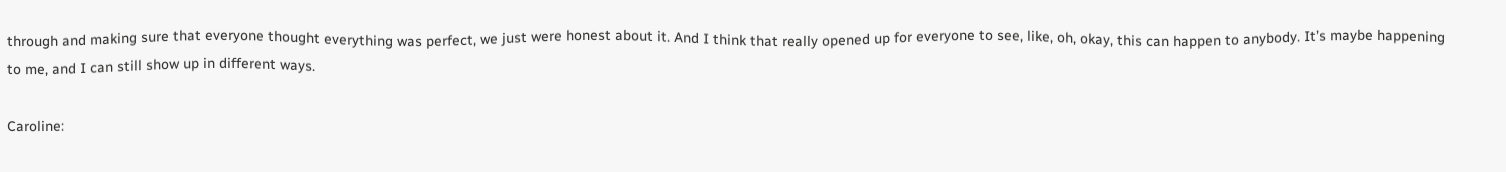through and making sure that everyone thought everything was perfect, we just were honest about it. And I think that really opened up for everyone to see, like, oh, okay, this can happen to anybody. It’s maybe happening to me, and I can still show up in different ways.

Caroline: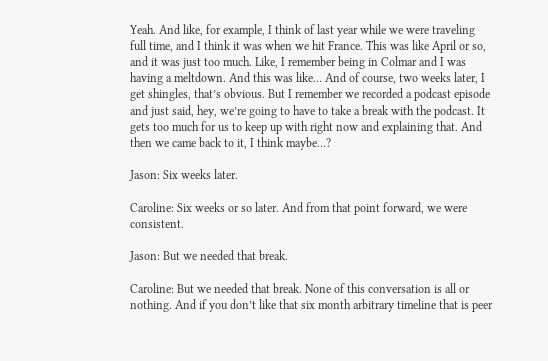Yeah. And like, for example, I think of last year while we were traveling full time, and I think it was when we hit France. This was like April or so, and it was just too much. Like, I remember being in Colmar and I was having a meltdown. And this was like… And of course, two weeks later, I get shingles, that’s obvious. But I remember we recorded a podcast episode and just said, hey, we’re going to have to take a break with the podcast. It gets too much for us to keep up with right now and explaining that. And then we came back to it, I think maybe…?

Jason: Six weeks later.

Caroline: Six weeks or so later. And from that point forward, we were consistent.

Jason: But we needed that break.

Caroline: But we needed that break. None of this conversation is all or nothing. And if you don’t like that six month arbitrary timeline that is peer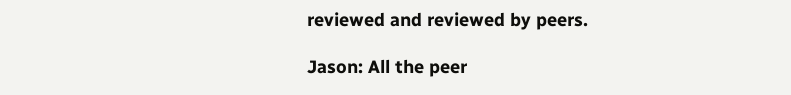reviewed and reviewed by peers.

Jason: All the peer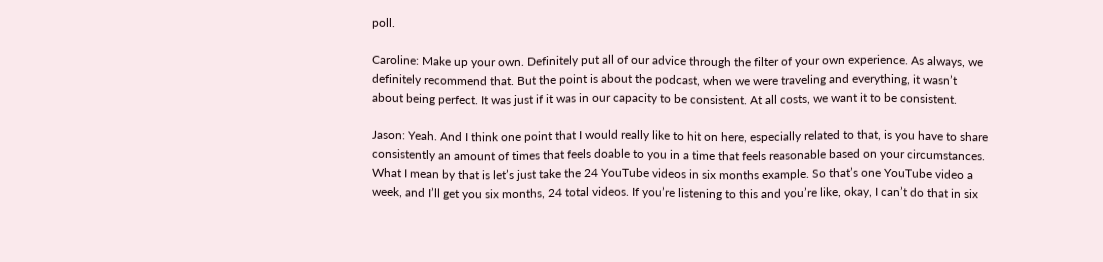poll.

Caroline: Make up your own. Definitely put all of our advice through the filter of your own experience. As always, we definitely recommend that. But the point is about the podcast, when we were traveling and everything, it wasn’t about being perfect. It was just if it was in our capacity to be consistent. At all costs, we want it to be consistent.

Jason: Yeah. And I think one point that I would really like to hit on here, especially related to that, is you have to share consistently an amount of times that feels doable to you in a time that feels reasonable based on your circumstances. What I mean by that is let’s just take the 24 YouTube videos in six months example. So that’s one YouTube video a week, and I’ll get you six months, 24 total videos. If you’re listening to this and you’re like, okay, I can’t do that in six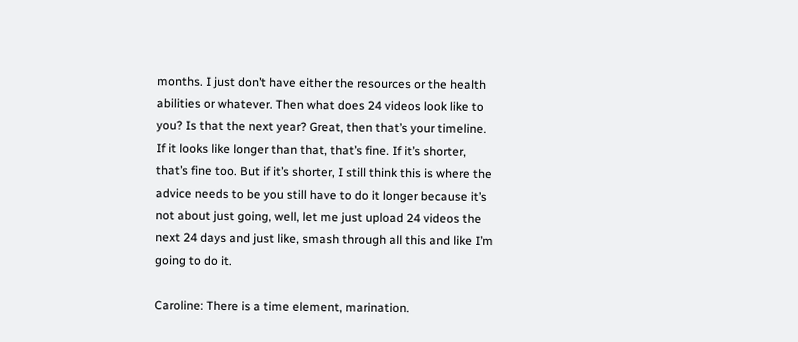months. I just don’t have either the resources or the health abilities or whatever. Then what does 24 videos look like to you? Is that the next year? Great, then that’s your timeline. If it looks like longer than that, that’s fine. If it’s shorter, that’s fine too. But if it’s shorter, I still think this is where the advice needs to be you still have to do it longer because it’s not about just going, well, let me just upload 24 videos the next 24 days and just like, smash through all this and like I’m going to do it.

Caroline: There is a time element, marination.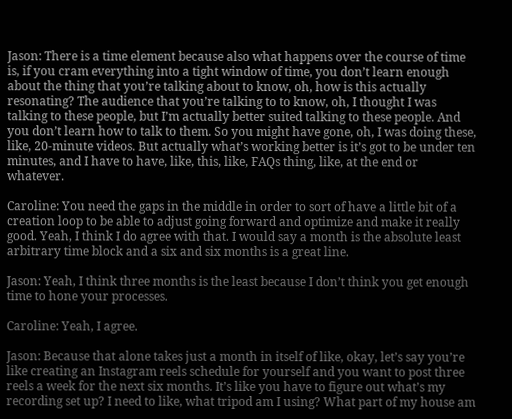Jason: There is a time element because also what happens over the course of time is, if you cram everything into a tight window of time, you don’t learn enough about the thing that you’re talking about to know, oh, how is this actually resonating? The audience that you’re talking to to know, oh, I thought I was talking to these people, but I’m actually better suited talking to these people. And you don’t learn how to talk to them. So you might have gone, oh, I was doing these, like, 20-minute videos. But actually what’s working better is it’s got to be under ten minutes, and I have to have, like, this, like, FAQs thing, like, at the end or whatever.

Caroline: You need the gaps in the middle in order to sort of have a little bit of a creation loop to be able to adjust going forward and optimize and make it really good. Yeah, I think I do agree with that. I would say a month is the absolute least arbitrary time block and a six and six months is a great line.

Jason: Yeah, I think three months is the least because I don’t think you get enough time to hone your processes.

Caroline: Yeah, I agree.

Jason: Because that alone takes just a month in itself of like, okay, let’s say you’re like creating an Instagram reels schedule for yourself and you want to post three reels a week for the next six months. It’s like you have to figure out what’s my recording set up? I need to like, what tripod am I using? What part of my house am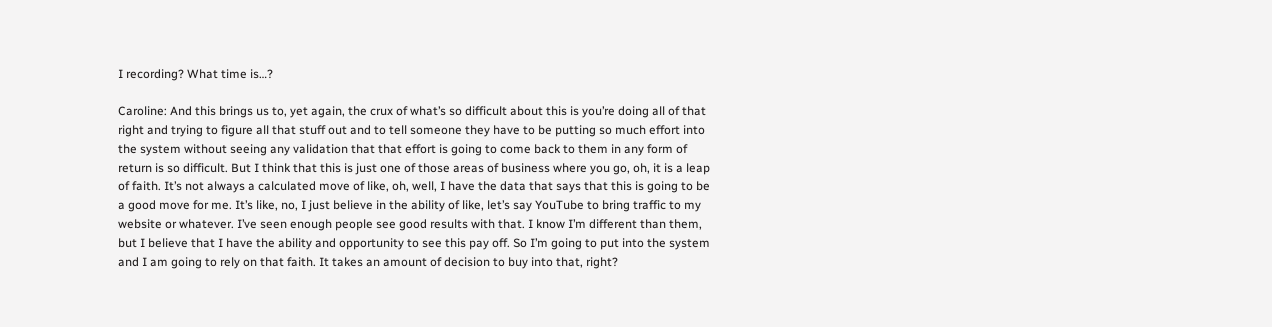I recording? What time is…?

Caroline: And this brings us to, yet again, the crux of what’s so difficult about this is you’re doing all of that right and trying to figure all that stuff out and to tell someone they have to be putting so much effort into the system without seeing any validation that that effort is going to come back to them in any form of return is so difficult. But I think that this is just one of those areas of business where you go, oh, it is a leap of faith. It’s not always a calculated move of like, oh, well, I have the data that says that this is going to be a good move for me. It’s like, no, I just believe in the ability of like, let’s say YouTube to bring traffic to my website or whatever. I’ve seen enough people see good results with that. I know I’m different than them, but I believe that I have the ability and opportunity to see this pay off. So I’m going to put into the system and I am going to rely on that faith. It takes an amount of decision to buy into that, right?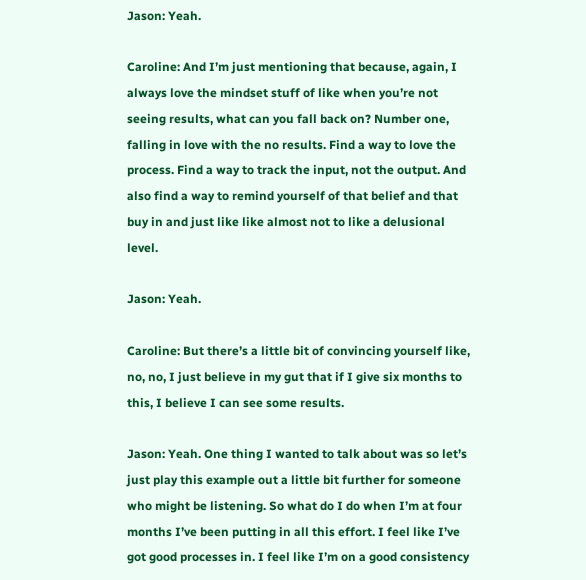Jason: Yeah.

Caroline: And I’m just mentioning that because, again, I always love the mindset stuff of like when you’re not seeing results, what can you fall back on? Number one, falling in love with the no results. Find a way to love the process. Find a way to track the input, not the output. And also find a way to remind yourself of that belief and that buy in and just like like almost not to like a delusional level.

Jason: Yeah.

Caroline: But there’s a little bit of convincing yourself like, no, no, I just believe in my gut that if I give six months to this, I believe I can see some results.

Jason: Yeah. One thing I wanted to talk about was so let’s just play this example out a little bit further for someone who might be listening. So what do I do when I’m at four months I’ve been putting in all this effort. I feel like I’ve got good processes in. I feel like I’m on a good consistency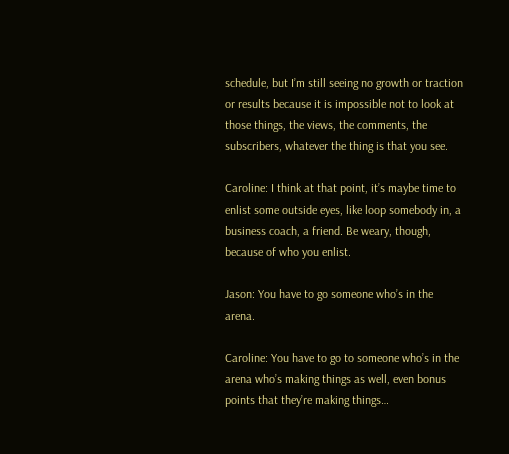schedule, but I’m still seeing no growth or traction or results because it is impossible not to look at those things, the views, the comments, the subscribers, whatever the thing is that you see.

Caroline: I think at that point, it’s maybe time to enlist some outside eyes, like loop somebody in, a business coach, a friend. Be weary, though, because of who you enlist.

Jason: You have to go someone who’s in the arena.

Caroline: You have to go to someone who’s in the arena who’s making things as well, even bonus points that they’re making things…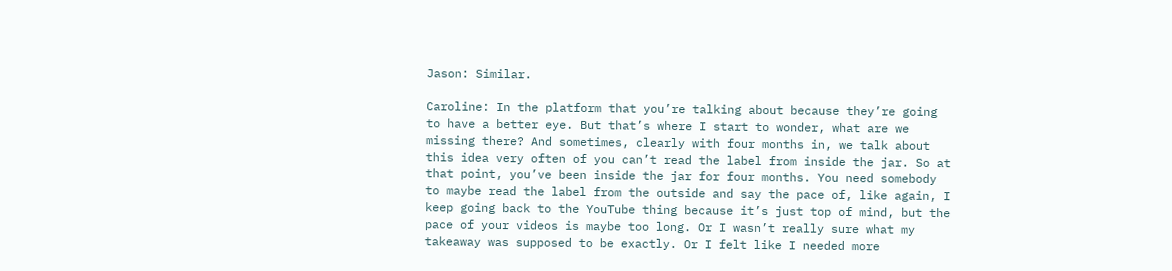Jason: Similar.

Caroline: In the platform that you’re talking about because they’re going to have a better eye. But that’s where I start to wonder, what are we missing there? And sometimes, clearly with four months in, we talk about this idea very often of you can’t read the label from inside the jar. So at that point, you’ve been inside the jar for four months. You need somebody to maybe read the label from the outside and say the pace of, like again, I keep going back to the YouTube thing because it’s just top of mind, but the pace of your videos is maybe too long. Or I wasn’t really sure what my takeaway was supposed to be exactly. Or I felt like I needed more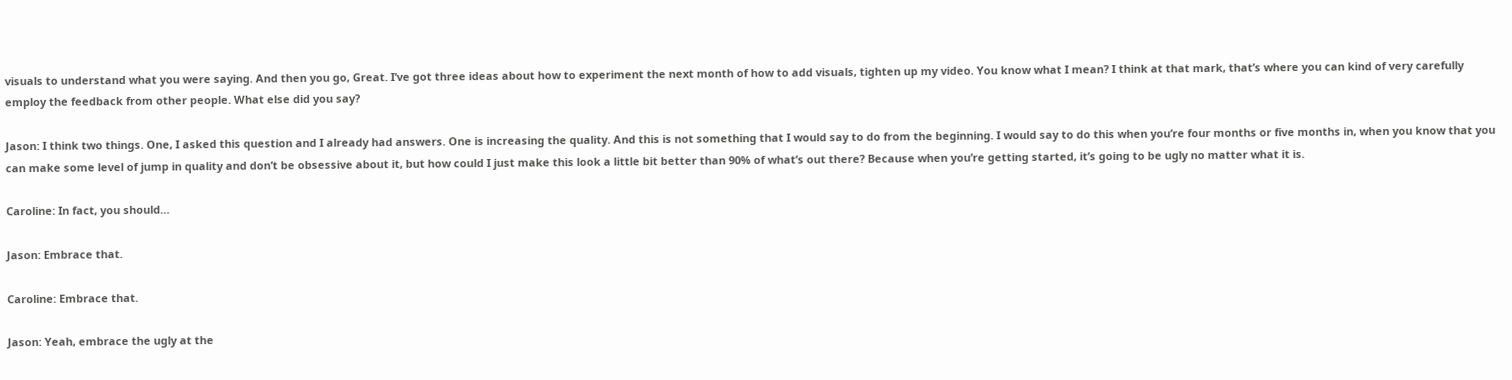visuals to understand what you were saying. And then you go, Great. I’ve got three ideas about how to experiment the next month of how to add visuals, tighten up my video. You know what I mean? I think at that mark, that’s where you can kind of very carefully employ the feedback from other people. What else did you say?

Jason: I think two things. One, I asked this question and I already had answers. One is increasing the quality. And this is not something that I would say to do from the beginning. I would say to do this when you’re four months or five months in, when you know that you can make some level of jump in quality and don’t be obsessive about it, but how could I just make this look a little bit better than 90% of what’s out there? Because when you’re getting started, it’s going to be ugly no matter what it is.

Caroline: In fact, you should…

Jason: Embrace that.

Caroline: Embrace that.

Jason: Yeah, embrace the ugly at the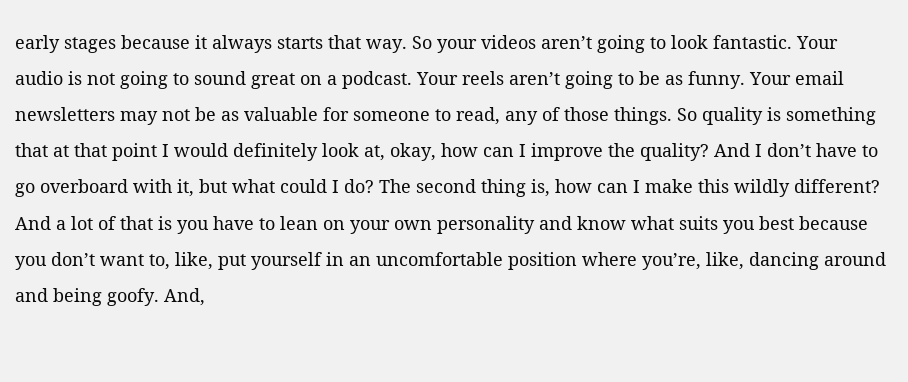early stages because it always starts that way. So your videos aren’t going to look fantastic. Your audio is not going to sound great on a podcast. Your reels aren’t going to be as funny. Your email newsletters may not be as valuable for someone to read, any of those things. So quality is something that at that point I would definitely look at, okay, how can I improve the quality? And I don’t have to go overboard with it, but what could I do? The second thing is, how can I make this wildly different? And a lot of that is you have to lean on your own personality and know what suits you best because you don’t want to, like, put yourself in an uncomfortable position where you’re, like, dancing around and being goofy. And,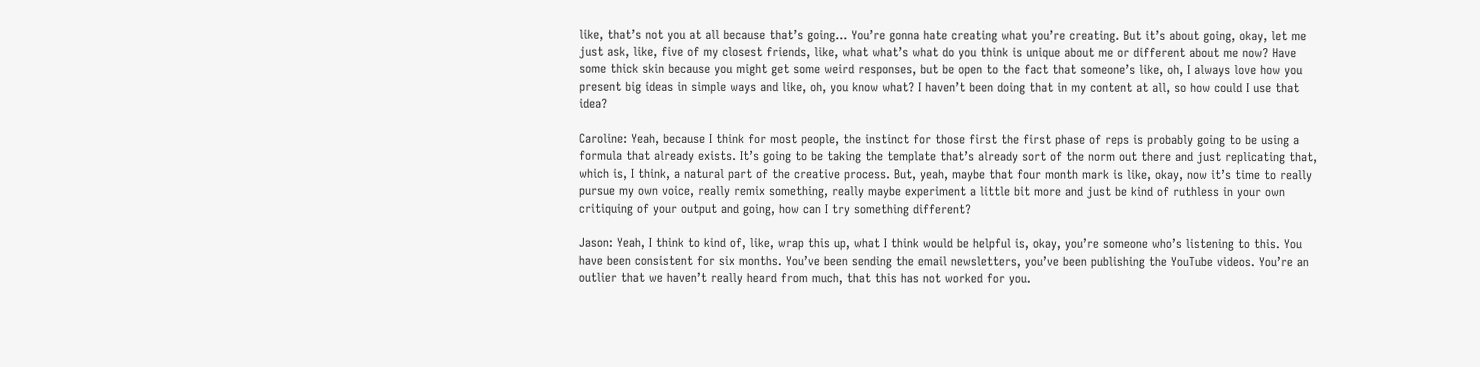like, that’s not you at all because that’s going… You’re gonna hate creating what you’re creating. But it’s about going, okay, let me just ask, like, five of my closest friends, like, what what’s what do you think is unique about me or different about me now? Have some thick skin because you might get some weird responses, but be open to the fact that someone’s like, oh, I always love how you present big ideas in simple ways and like, oh, you know what? I haven’t been doing that in my content at all, so how could I use that idea?

Caroline: Yeah, because I think for most people, the instinct for those first the first phase of reps is probably going to be using a formula that already exists. It’s going to be taking the template that’s already sort of the norm out there and just replicating that, which is, I think, a natural part of the creative process. But, yeah, maybe that four month mark is like, okay, now it’s time to really pursue my own voice, really remix something, really maybe experiment a little bit more and just be kind of ruthless in your own critiquing of your output and going, how can I try something different?

Jason: Yeah, I think to kind of, like, wrap this up, what I think would be helpful is, okay, you’re someone who’s listening to this. You have been consistent for six months. You’ve been sending the email newsletters, you’ve been publishing the YouTube videos. You’re an outlier that we haven’t really heard from much, that this has not worked for you.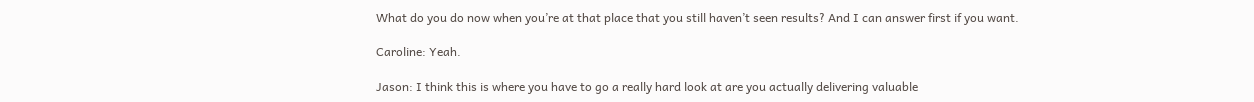What do you do now when you’re at that place that you still haven’t seen results? And I can answer first if you want.

Caroline: Yeah.

Jason: I think this is where you have to go a really hard look at are you actually delivering valuable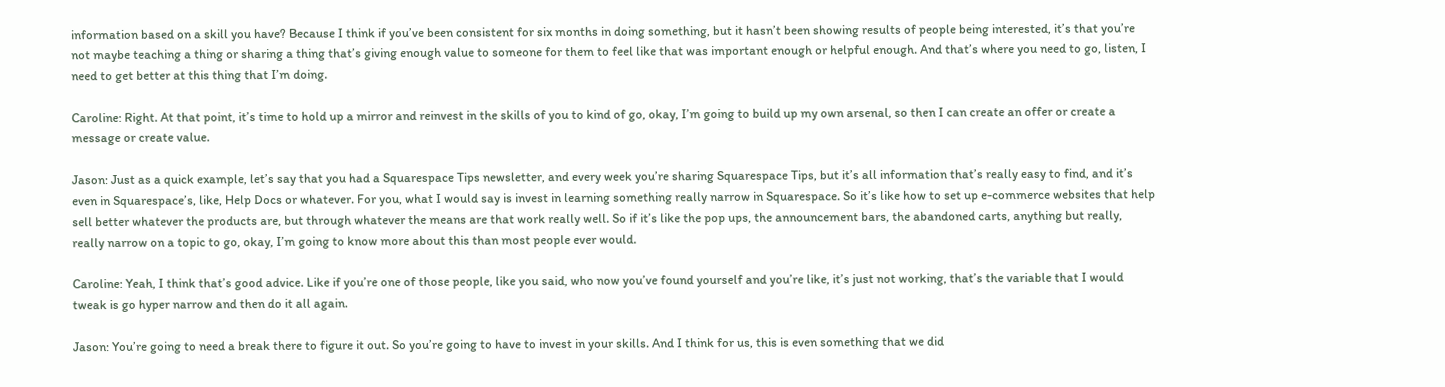information based on a skill you have? Because I think if you’ve been consistent for six months in doing something, but it hasn’t been showing results of people being interested, it’s that you’re not maybe teaching a thing or sharing a thing that’s giving enough value to someone for them to feel like that was important enough or helpful enough. And that’s where you need to go, listen, I need to get better at this thing that I’m doing.

Caroline: Right. At that point, it’s time to hold up a mirror and reinvest in the skills of you to kind of go, okay, I’m going to build up my own arsenal, so then I can create an offer or create a message or create value.

Jason: Just as a quick example, let’s say that you had a Squarespace Tips newsletter, and every week you’re sharing Squarespace Tips, but it’s all information that’s really easy to find, and it’s even in Squarespace’s, like, Help Docs or whatever. For you, what I would say is invest in learning something really narrow in Squarespace. So it’s like how to set up e-commerce websites that help sell better whatever the products are, but through whatever the means are that work really well. So if it’s like the pop ups, the announcement bars, the abandoned carts, anything but really, really narrow on a topic to go, okay, I’m going to know more about this than most people ever would.

Caroline: Yeah, I think that’s good advice. Like if you’re one of those people, like you said, who now you’ve found yourself and you’re like, it’s just not working, that’s the variable that I would tweak is go hyper narrow and then do it all again.

Jason: You’re going to need a break there to figure it out. So you’re going to have to invest in your skills. And I think for us, this is even something that we did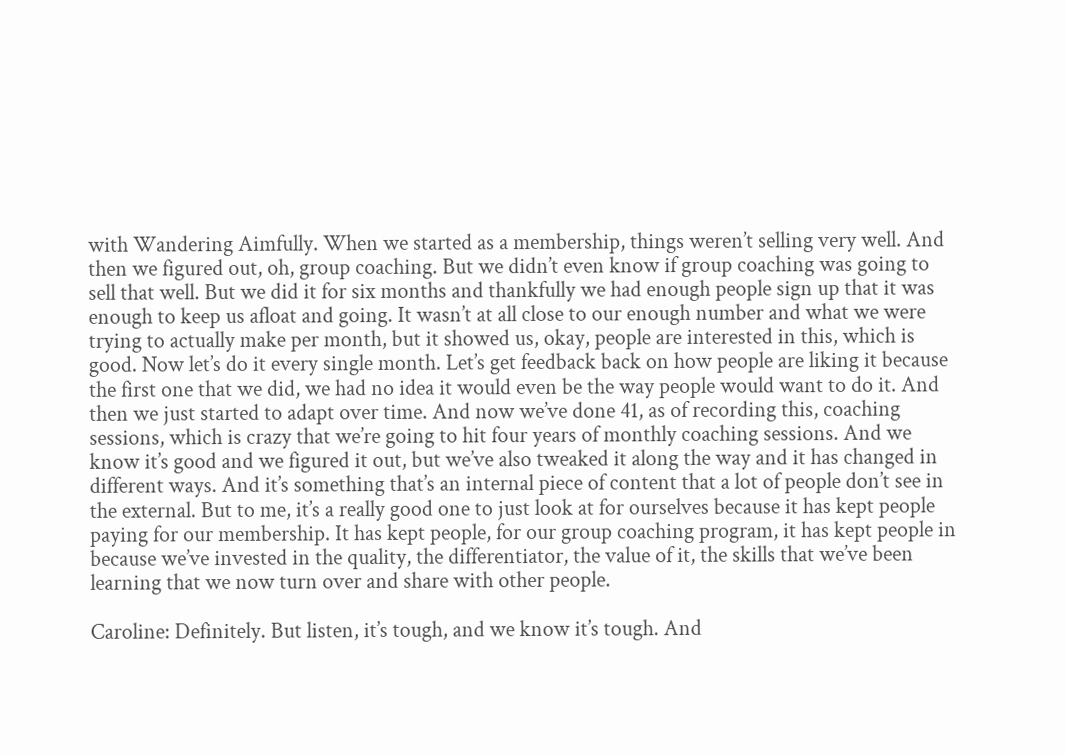with Wandering Aimfully. When we started as a membership, things weren’t selling very well. And then we figured out, oh, group coaching. But we didn’t even know if group coaching was going to sell that well. But we did it for six months and thankfully we had enough people sign up that it was enough to keep us afloat and going. It wasn’t at all close to our enough number and what we were trying to actually make per month, but it showed us, okay, people are interested in this, which is good. Now let’s do it every single month. Let’s get feedback back on how people are liking it because the first one that we did, we had no idea it would even be the way people would want to do it. And then we just started to adapt over time. And now we’ve done 41, as of recording this, coaching sessions, which is crazy that we’re going to hit four years of monthly coaching sessions. And we know it’s good and we figured it out, but we’ve also tweaked it along the way and it has changed in different ways. And it’s something that’s an internal piece of content that a lot of people don’t see in the external. But to me, it’s a really good one to just look at for ourselves because it has kept people paying for our membership. It has kept people, for our group coaching program, it has kept people in because we’ve invested in the quality, the differentiator, the value of it, the skills that we’ve been learning that we now turn over and share with other people.

Caroline: Definitely. But listen, it’s tough, and we know it’s tough. And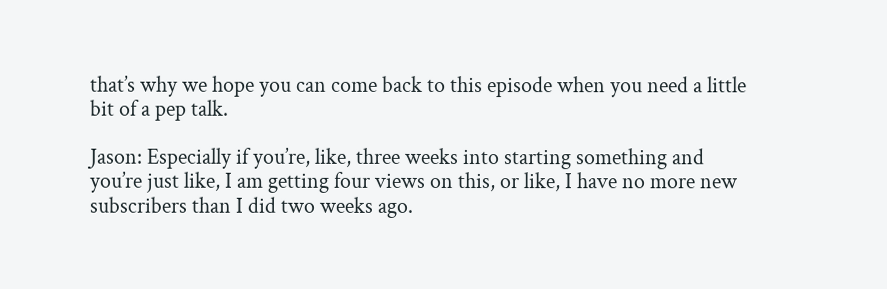that’s why we hope you can come back to this episode when you need a little bit of a pep talk.

Jason: Especially if you’re, like, three weeks into starting something and you’re just like, I am getting four views on this, or like, I have no more new subscribers than I did two weeks ago.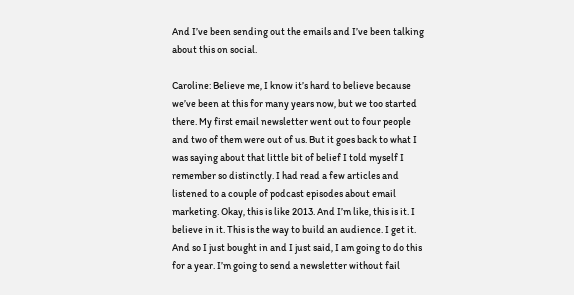And I’ve been sending out the emails and I’ve been talking about this on social.

Caroline: Believe me, I know it’s hard to believe because we’ve been at this for many years now, but we too started there. My first email newsletter went out to four people and two of them were out of us. But it goes back to what I was saying about that little bit of belief I told myself I remember so distinctly. I had read a few articles and listened to a couple of podcast episodes about email marketing. Okay, this is like 2013. And I’m like, this is it. I believe in it. This is the way to build an audience. I get it. And so I just bought in and I just said, I am going to do this for a year. I’m going to send a newsletter without fail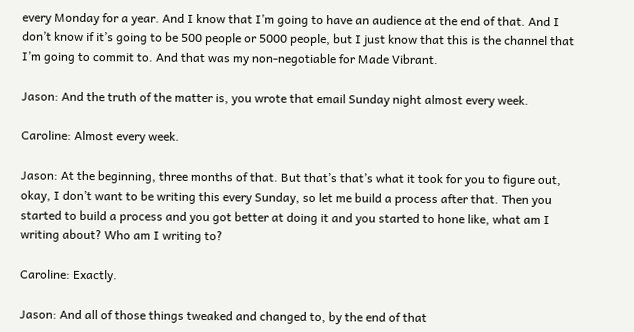every Monday for a year. And I know that I’m going to have an audience at the end of that. And I don’t know if it’s going to be 500 people or 5000 people, but I just know that this is the channel that I’m going to commit to. And that was my non-negotiable for Made Vibrant.

Jason: And the truth of the matter is, you wrote that email Sunday night almost every week.

Caroline: Almost every week.

Jason: At the beginning, three months of that. But that’s that’s what it took for you to figure out, okay, I don’t want to be writing this every Sunday, so let me build a process after that. Then you started to build a process and you got better at doing it and you started to hone like, what am I writing about? Who am I writing to?

Caroline: Exactly.

Jason: And all of those things tweaked and changed to, by the end of that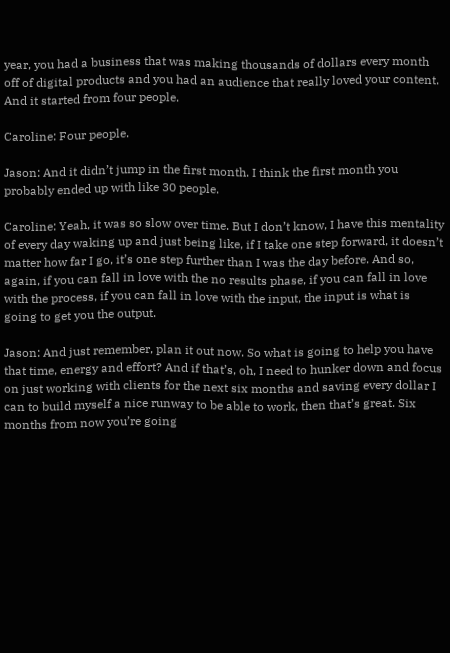year, you had a business that was making thousands of dollars every month off of digital products and you had an audience that really loved your content. And it started from four people.

Caroline: Four people.

Jason: And it didn’t jump in the first month. I think the first month you probably ended up with like 30 people.

Caroline: Yeah, it was so slow over time. But I don’t know, I have this mentality of every day waking up and just being like, if I take one step forward, it doesn’t matter how far I go, it’s one step further than I was the day before. And so, again, if you can fall in love with the no results phase, if you can fall in love with the process, if you can fall in love with the input, the input is what is going to get you the output.

Jason: And just remember, plan it out now. So what is going to help you have that time, energy and effort? And if that’s, oh, I need to hunker down and focus on just working with clients for the next six months and saving every dollar I can to build myself a nice runway to be able to work, then that’s great. Six months from now you’re going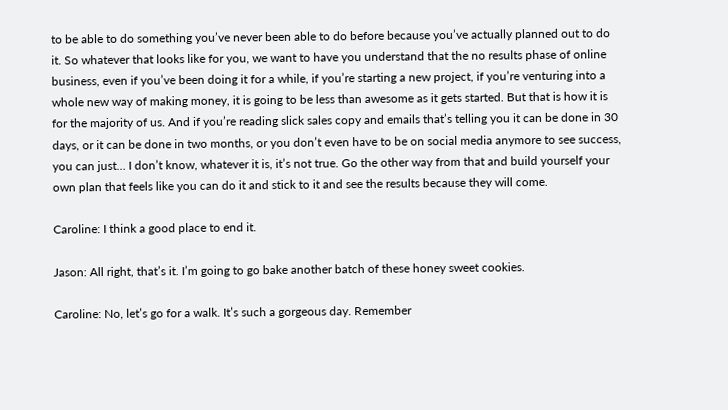to be able to do something you’ve never been able to do before because you’ve actually planned out to do it. So whatever that looks like for you, we want to have you understand that the no results phase of online business, even if you’ve been doing it for a while, if you’re starting a new project, if you’re venturing into a whole new way of making money, it is going to be less than awesome as it gets started. But that is how it is for the majority of us. And if you’re reading slick sales copy and emails that’s telling you it can be done in 30 days, or it can be done in two months, or you don’t even have to be on social media anymore to see success, you can just… I don’t know, whatever it is, it’s not true. Go the other way from that and build yourself your own plan that feels like you can do it and stick to it and see the results because they will come.

Caroline: I think a good place to end it.

Jason: All right, that’s it. I’m going to go bake another batch of these honey sweet cookies.

Caroline: No, let’s go for a walk. It’s such a gorgeous day. Remember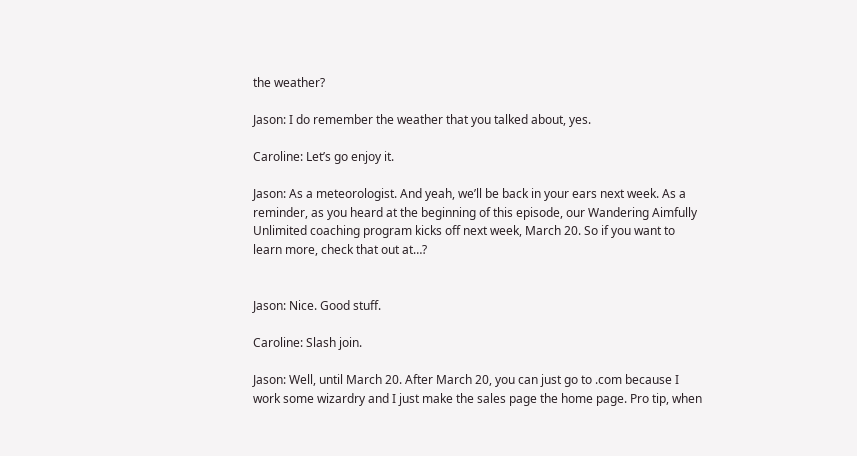the weather?

Jason: I do remember the weather that you talked about, yes.

Caroline: Let’s go enjoy it.

Jason: As a meteorologist. And yeah, we’ll be back in your ears next week. As a reminder, as you heard at the beginning of this episode, our Wandering Aimfully Unlimited coaching program kicks off next week, March 20. So if you want to learn more, check that out at…?


Jason: Nice. Good stuff.

Caroline: Slash join.

Jason: Well, until March 20. After March 20, you can just go to .com because I work some wizardry and I just make the sales page the home page. Pro tip, when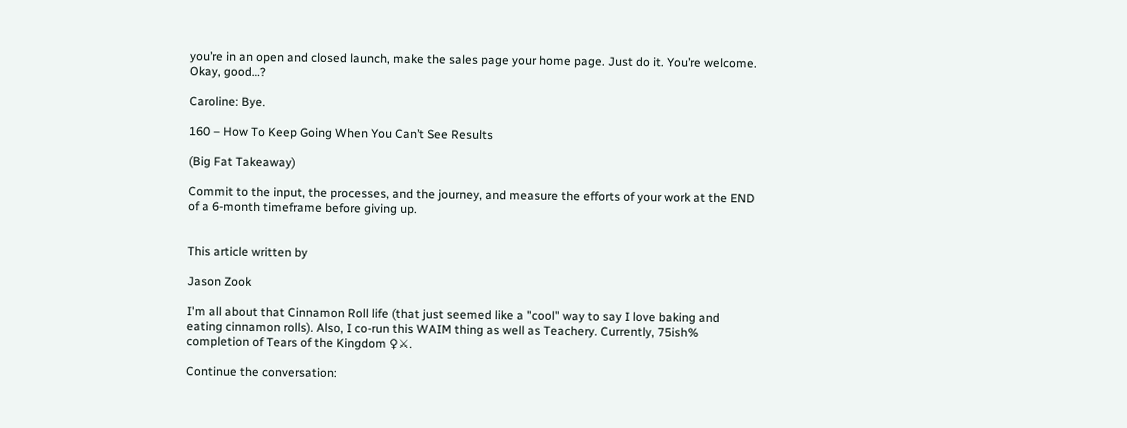you’re in an open and closed launch, make the sales page your home page. Just do it. You’re welcome. Okay, good…?

Caroline: Bye.

160 – How To Keep Going When You Can’t See Results

(Big Fat Takeaway)

Commit to the input, the processes, and the journey, and measure the efforts of your work at the END of a 6-month timeframe before giving up.


This article written by

Jason Zook

I'm all about that Cinnamon Roll life (that just seemed like a "cool" way to say I love baking and eating cinnamon rolls). Also, I co-run this WAIM thing as well as Teachery. Currently, 75ish% completion of Tears of the Kingdom ♀⚔.

Continue the conversation: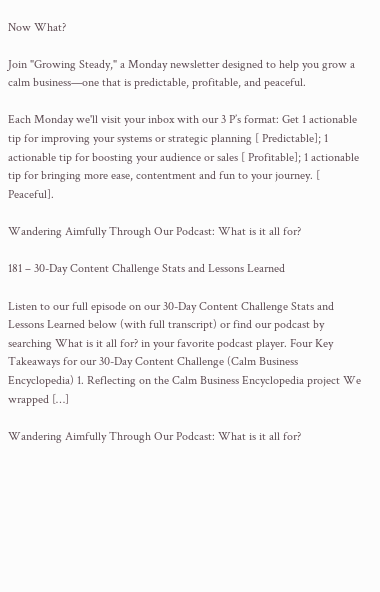Now What?

Join "Growing Steady," a Monday newsletter designed to help you grow a calm business—one that is predictable, profitable, and peaceful.

Each Monday we'll visit your inbox with our 3 P’s format: Get 1 actionable tip for improving your systems or strategic planning [ Predictable]; 1 actionable tip for boosting your audience or sales [ Profitable]; 1 actionable tip for bringing more ease, contentment and fun to your journey. [ Peaceful].

Wandering Aimfully Through Our Podcast: What is it all for?

181 – 30-Day Content Challenge Stats and Lessons Learned

Listen to our full episode on our 30-Day Content Challenge Stats and Lessons Learned below (with full transcript) or find our podcast by searching What is it all for? in your favorite podcast player. Four Key Takeaways for our 30-Day Content Challenge (Calm Business Encyclopedia) 1. Reflecting on the Calm Business Encyclopedia project We wrapped […]

Wandering Aimfully Through Our Podcast: What is it all for?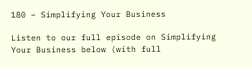180 – Simplifying Your Business

Listen to our full episode on Simplifying Your Business below (with full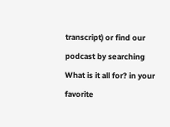transcript) or find our podcast by searching What is it all for? in your favorite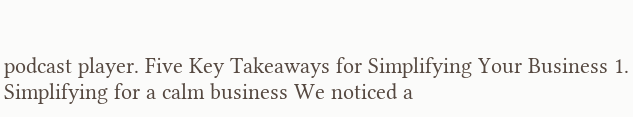podcast player. Five Key Takeaways for Simplifying Your Business 1. Simplifying for a calm business We noticed a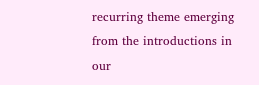recurring theme emerging from the introductions in our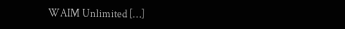WAIM Unlimited […]